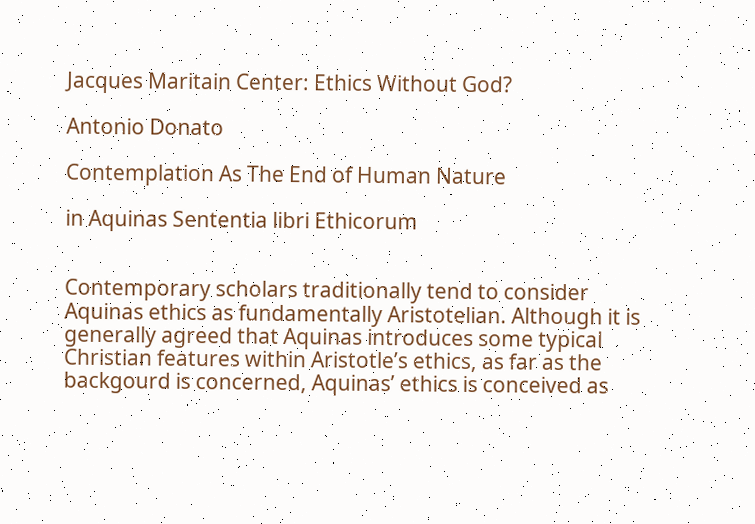Jacques Maritain Center: Ethics Without God?

Antonio Donato

Contemplation As The End of Human Nature

in Aquinas Sententia libri Ethicorum


Contemporary scholars traditionally tend to consider Aquinas ethics as fundamentally Aristotelian. Although it is generally agreed that Aquinas introduces some typical Christian features within Aristotle’s ethics, as far as the backgourd is concerned, Aquinas’ ethics is conceived as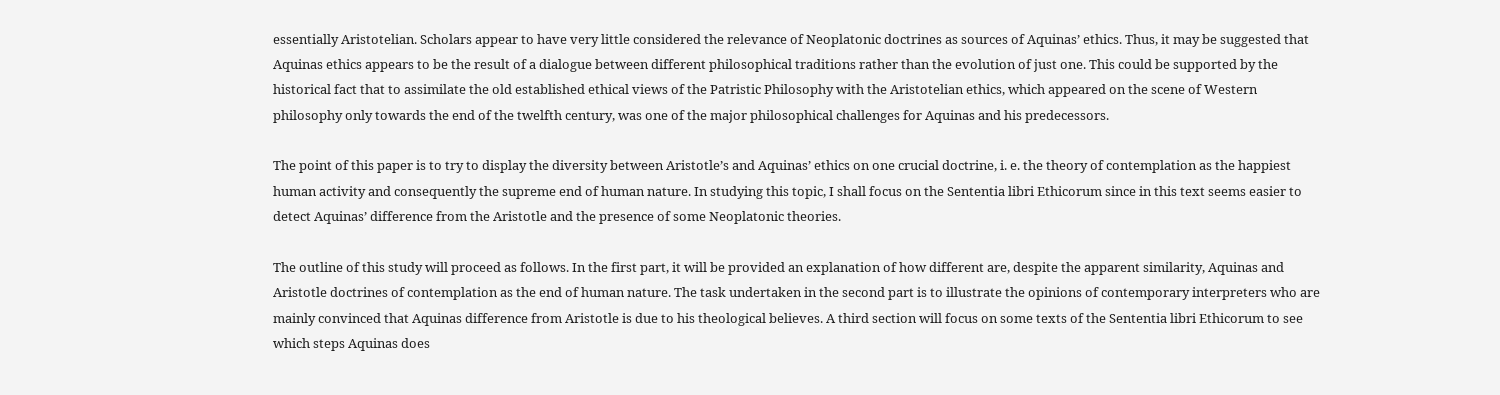essentially Aristotelian. Scholars appear to have very little considered the relevance of Neoplatonic doctrines as sources of Aquinas’ ethics. Thus, it may be suggested that Aquinas ethics appears to be the result of a dialogue between different philosophical traditions rather than the evolution of just one. This could be supported by the historical fact that to assimilate the old established ethical views of the Patristic Philosophy with the Aristotelian ethics, which appeared on the scene of Western philosophy only towards the end of the twelfth century, was one of the major philosophical challenges for Aquinas and his predecessors.

The point of this paper is to try to display the diversity between Aristotle’s and Aquinas’ ethics on one crucial doctrine, i. e. the theory of contemplation as the happiest human activity and consequently the supreme end of human nature. In studying this topic, I shall focus on the Sententia libri Ethicorum since in this text seems easier to detect Aquinas’ difference from the Aristotle and the presence of some Neoplatonic theories.

The outline of this study will proceed as follows. In the first part, it will be provided an explanation of how different are, despite the apparent similarity, Aquinas and Aristotle doctrines of contemplation as the end of human nature. The task undertaken in the second part is to illustrate the opinions of contemporary interpreters who are mainly convinced that Aquinas difference from Aristotle is due to his theological believes. A third section will focus on some texts of the Sententia libri Ethicorum to see which steps Aquinas does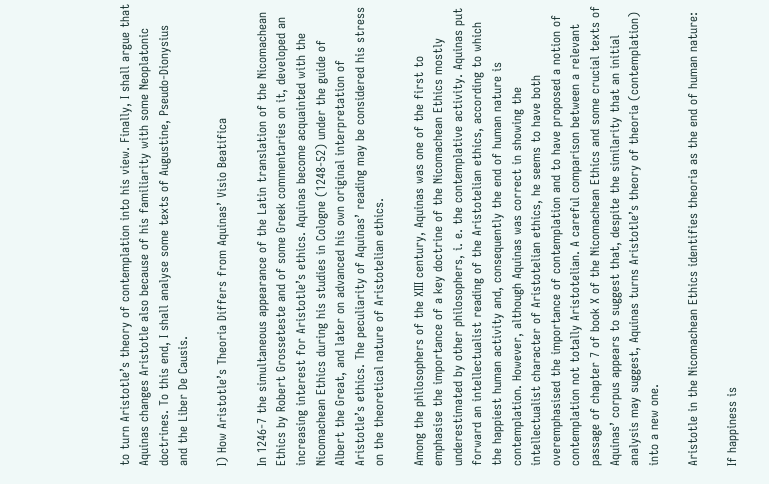to turn Aristotle’s theory of contemplation into his view. Finally, I shall argue that Aquinas changes Aristotle also because of his familiarity with some Neoplatonic doctrines. To this end, I shall analyse some texts of Augustine, Pseudo-Dionysius and the Liber De Causis.

I) How Aristotle’s Theoria Differs from Aquinas’ Visio Beatifica

In 1246-7 the simultaneous appearance of the Latin translation of the Nicomachean Ethics by Robert Grosseteste and of some Greek commentaries on it, developed an increasing interest for Aristotle’s ethics. Aquinas become acquainted with the Nicomachean Ethics during his studies in Cologne (1248-52) under the guide of Albert the Great, and later on advanced his own original interpretation of Aristotle’s ethics. The peculiarity of Aquinas’ reading may be considered his stress on the theoretical nature of Aristotelian ethics.

Among the philosophers of the XIII century, Aquinas was one of the first to emphasise the importance of a key doctrine of the Nicomachean Ethics mostly underestimated by other philosophers, i. e. the contemplative activity. Aquinas put forward an intellectualist reading of the Aristotelian ethics, according to which the happiest human activity and, consequently the end of human nature is contemplation. However, although Aquinas was correct in showing the intellectualist character of Aristotelian ethics, he seems to have both overemphasised the importance of contemplation and to have proposed a notion of contemplation not totally Aristotelian. A careful comparison between a relevant passage of chapter 7 of book X of the Nicomachean Ethics and some crucial texts of Aquinas’ corpus appears to suggest that, despite the similarity that an initial analysis may suggest, Aquinas turns Aristotle’s theory of theoria (contemplation) into a new one.

Aristotle in the Nicomachean Ethics identifies theoria as the end of human nature:

If happiness is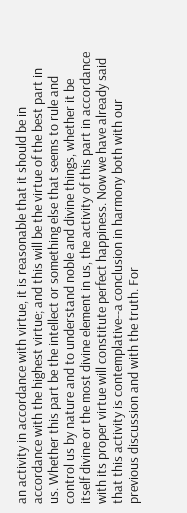an activity in accordance with virtue, it is reasonable that it should be in accordance with the highest virtue; and this will be the virtue of the best part in us. Whether this part be the intellect or something else that seems to rule and control us by nature and to understand noble and divine things, whether it be itself divine or the most divine element in us, the activity of this part in accordance with its proper virtue will constitute perfect happiness. Now we have already said that this activity is contemplative--a conclusion in harmony both with our previous discussion and with the truth. For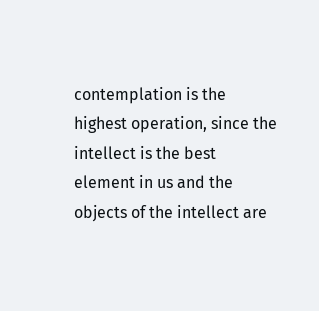contemplation is the highest operation, since the intellect is the best element in us and the objects of the intellect are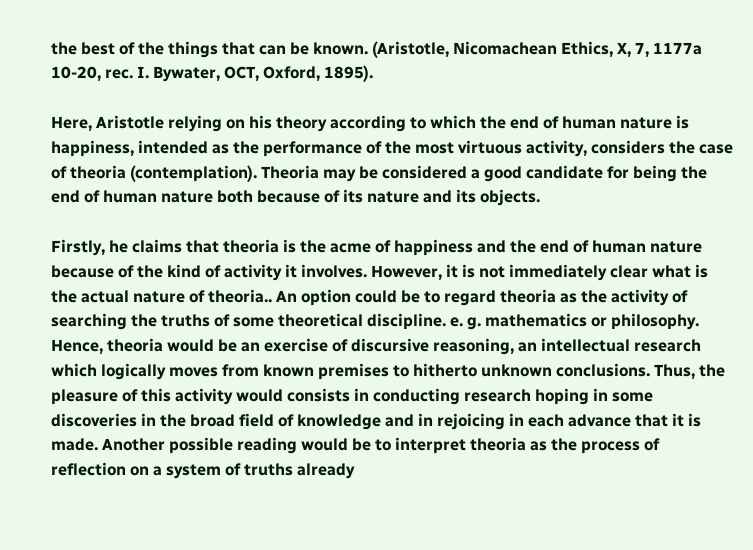the best of the things that can be known. (Aristotle, Nicomachean Ethics, X, 7, 1177a 10-20, rec. I. Bywater, OCT, Oxford, 1895).

Here, Aristotle relying on his theory according to which the end of human nature is happiness, intended as the performance of the most virtuous activity, considers the case of theoria (contemplation). Theoria may be considered a good candidate for being the end of human nature both because of its nature and its objects.

Firstly, he claims that theoria is the acme of happiness and the end of human nature because of the kind of activity it involves. However, it is not immediately clear what is the actual nature of theoria.. An option could be to regard theoria as the activity of searching the truths of some theoretical discipline. e. g. mathematics or philosophy. Hence, theoria would be an exercise of discursive reasoning, an intellectual research which logically moves from known premises to hitherto unknown conclusions. Thus, the pleasure of this activity would consists in conducting research hoping in some discoveries in the broad field of knowledge and in rejoicing in each advance that it is made. Another possible reading would be to interpret theoria as the process of reflection on a system of truths already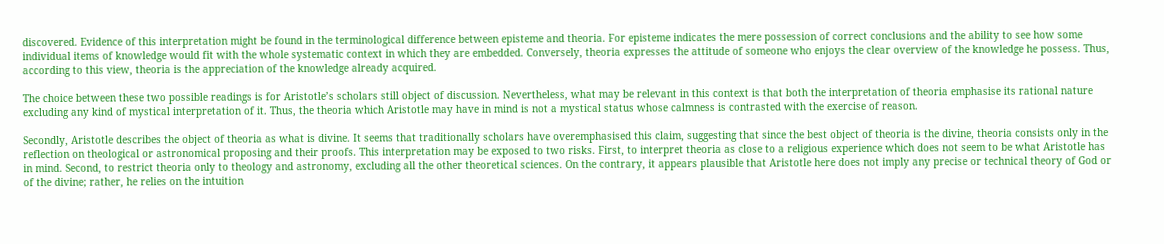discovered. Evidence of this interpretation might be found in the terminological difference between episteme and theoria. For episteme indicates the mere possession of correct conclusions and the ability to see how some individual items of knowledge would fit with the whole systematic context in which they are embedded. Conversely, theoria expresses the attitude of someone who enjoys the clear overview of the knowledge he possess. Thus, according to this view, theoria is the appreciation of the knowledge already acquired.

The choice between these two possible readings is for Aristotle’s scholars still object of discussion. Nevertheless, what may be relevant in this context is that both the interpretation of theoria emphasise its rational nature excluding any kind of mystical interpretation of it. Thus, the theoria which Aristotle may have in mind is not a mystical status whose calmness is contrasted with the exercise of reason.

Secondly, Aristotle describes the object of theoria as what is divine. It seems that traditionally scholars have overemphasised this claim, suggesting that since the best object of theoria is the divine, theoria consists only in the reflection on theological or astronomical proposing and their proofs. This interpretation may be exposed to two risks. First, to interpret theoria as close to a religious experience which does not seem to be what Aristotle has in mind. Second, to restrict theoria only to theology and astronomy, excluding all the other theoretical sciences. On the contrary, it appears plausible that Aristotle here does not imply any precise or technical theory of God or of the divine; rather, he relies on the intuition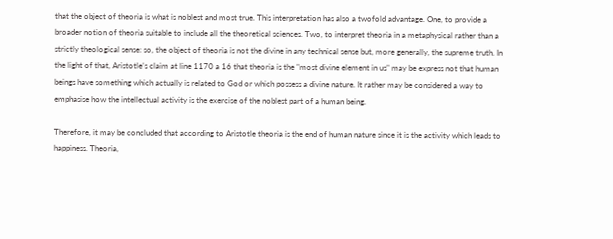that the object of theoria is what is noblest and most true. This interpretation has also a twofold advantage. One, to provide a broader notion of theoria suitable to include all the theoretical sciences. Two, to interpret theoria in a metaphysical rather than a strictly theological sense: so, the object of theoria is not the divine in any technical sense but, more generally, the supreme truth. In the light of that, Aristotle’s claim at line 1170 a 16 that theoria is the "most divine element in us" may be express not that human beings have something which actually is related to God or which possess a divine nature. It rather may be considered a way to emphasise how the intellectual activity is the exercise of the noblest part of a human being.

Therefore, it may be concluded that according to Aristotle theoria is the end of human nature since it is the activity which leads to happiness. Theoria,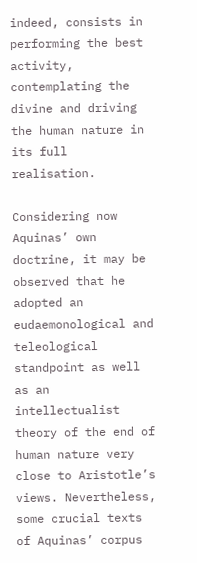indeed, consists in performing the best activity, contemplating the divine and driving the human nature in its full realisation.

Considering now Aquinas’ own doctrine, it may be observed that he adopted an eudaemonological and teleological standpoint as well as an intellectualist theory of the end of human nature very close to Aristotle’s views. Nevertheless, some crucial texts of Aquinas’ corpus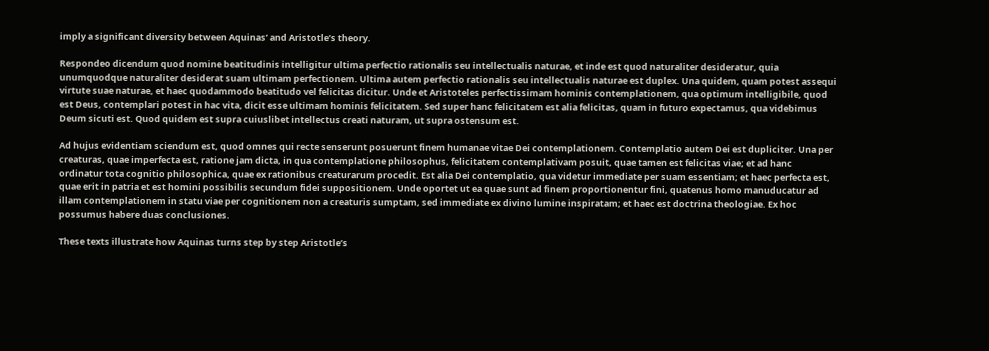imply a significant diversity between Aquinas’ and Aristotle’s theory.

Respondeo dicendum quod nomine beatitudinis intelligitur ultima perfectio rationalis seu intellectualis naturae, et inde est quod naturaliter desideratur, quia unumquodque naturaliter desiderat suam ultimam perfectionem. Ultima autem perfectio rationalis seu intellectualis naturae est duplex. Una quidem, quam potest assequi virtute suae naturae, et haec quodammodo beatitudo vel felicitas dicitur. Unde et Aristoteles perfectissimam hominis contemplationem, qua optimum intelligibile, quod est Deus, contemplari potest in hac vita, dicit esse ultimam hominis felicitatem. Sed super hanc felicitatem est alia felicitas, quam in futuro expectamus, qua videbimus Deum sicuti est. Quod quidem est supra cuiuslibet intellectus creati naturam, ut supra ostensum est.

Ad hujus evidentiam sciendum est, quod omnes qui recte senserunt posuerunt finem humanae vitae Dei contemplationem. Contemplatio autem Dei est dupliciter. Una per creaturas, quae imperfecta est, ratione jam dicta, in qua contemplatione philosophus, felicitatem contemplativam posuit, quae tamen est felicitas viae; et ad hanc ordinatur tota cognitio philosophica, quae ex rationibus creaturarum procedit. Est alia Dei contemplatio, qua videtur immediate per suam essentiam; et haec perfecta est, quae erit in patria et est homini possibilis secundum fidei suppositionem. Unde oportet ut ea quae sunt ad finem proportionentur fini, quatenus homo manuducatur ad illam contemplationem in statu viae per cognitionem non a creaturis sumptam, sed immediate ex divino lumine inspiratam; et haec est doctrina theologiae. Ex hoc possumus habere duas conclusiones.

These texts illustrate how Aquinas turns step by step Aristotle’s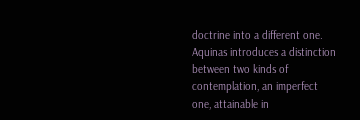doctrine into a different one. Aquinas introduces a distinction between two kinds of contemplation, an imperfect one, attainable in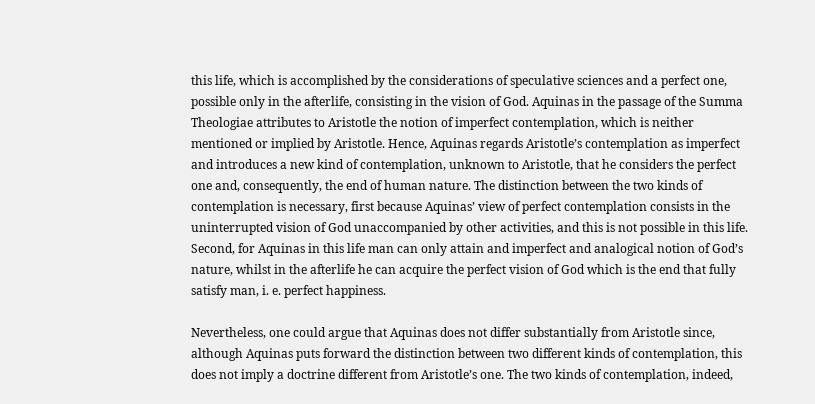this life, which is accomplished by the considerations of speculative sciences and a perfect one, possible only in the afterlife, consisting in the vision of God. Aquinas in the passage of the Summa Theologiae attributes to Aristotle the notion of imperfect contemplation, which is neither mentioned or implied by Aristotle. Hence, Aquinas regards Aristotle’s contemplation as imperfect and introduces a new kind of contemplation, unknown to Aristotle, that he considers the perfect one and, consequently, the end of human nature. The distinction between the two kinds of contemplation is necessary, first because Aquinas’ view of perfect contemplation consists in the uninterrupted vision of God unaccompanied by other activities, and this is not possible in this life. Second, for Aquinas in this life man can only attain and imperfect and analogical notion of God’s nature, whilst in the afterlife he can acquire the perfect vision of God which is the end that fully satisfy man, i. e. perfect happiness.

Nevertheless, one could argue that Aquinas does not differ substantially from Aristotle since, although Aquinas puts forward the distinction between two different kinds of contemplation, this does not imply a doctrine different from Aristotle’s one. The two kinds of contemplation, indeed,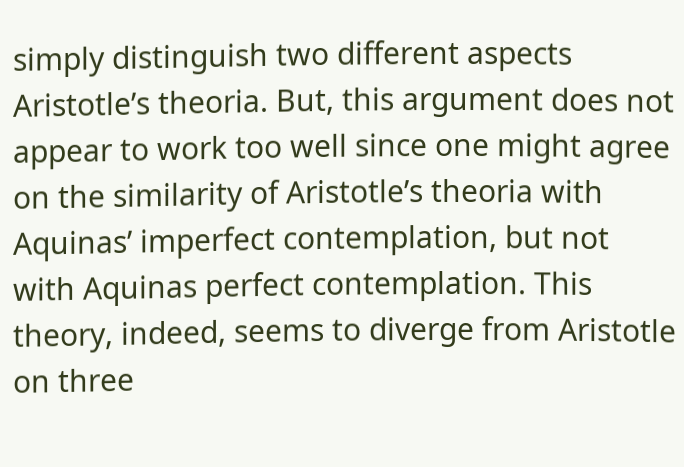simply distinguish two different aspects Aristotle’s theoria. But, this argument does not appear to work too well since one might agree on the similarity of Aristotle’s theoria with Aquinas’ imperfect contemplation, but not with Aquinas perfect contemplation. This theory, indeed, seems to diverge from Aristotle on three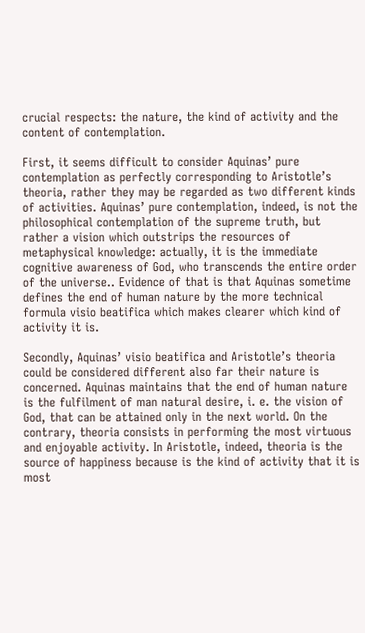crucial respects: the nature, the kind of activity and the content of contemplation.

First, it seems difficult to consider Aquinas’ pure contemplation as perfectly corresponding to Aristotle’s theoria, rather they may be regarded as two different kinds of activities. Aquinas’ pure contemplation, indeed, is not the philosophical contemplation of the supreme truth, but rather a vision which outstrips the resources of metaphysical knowledge: actually, it is the immediate cognitive awareness of God, who transcends the entire order of the universe.. Evidence of that is that Aquinas sometime defines the end of human nature by the more technical formula visio beatifica which makes clearer which kind of activity it is.

Secondly, Aquinas’ visio beatifica and Aristotle’s theoria could be considered different also far their nature is concerned. Aquinas maintains that the end of human nature is the fulfilment of man natural desire, i. e. the vision of God, that can be attained only in the next world. On the contrary, theoria consists in performing the most virtuous and enjoyable activity. In Aristotle, indeed, theoria is the source of happiness because is the kind of activity that it is most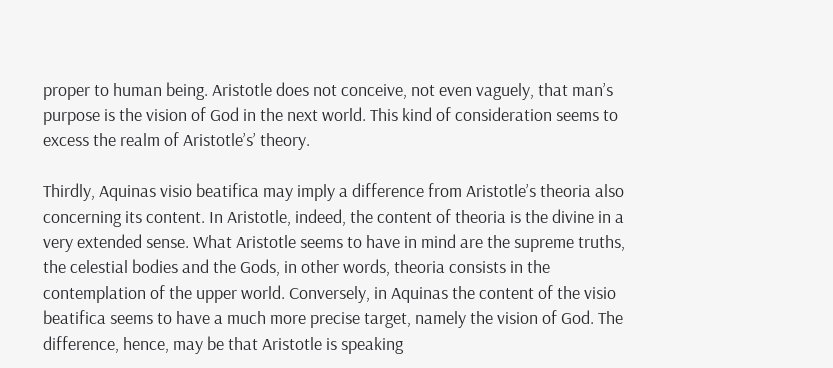proper to human being. Aristotle does not conceive, not even vaguely, that man’s purpose is the vision of God in the next world. This kind of consideration seems to excess the realm of Aristotle’s’ theory.

Thirdly, Aquinas visio beatifica may imply a difference from Aristotle’s theoria also concerning its content. In Aristotle, indeed, the content of theoria is the divine in a very extended sense. What Aristotle seems to have in mind are the supreme truths, the celestial bodies and the Gods, in other words, theoria consists in the contemplation of the upper world. Conversely, in Aquinas the content of the visio beatifica seems to have a much more precise target, namely the vision of God. The difference, hence, may be that Aristotle is speaking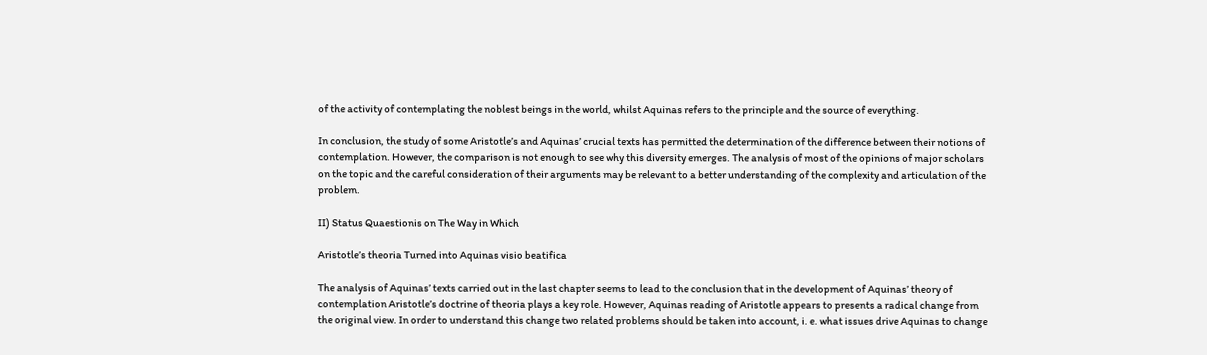of the activity of contemplating the noblest beings in the world, whilst Aquinas refers to the principle and the source of everything.

In conclusion, the study of some Aristotle’s and Aquinas’ crucial texts has permitted the determination of the difference between their notions of contemplation. However, the comparison is not enough to see why this diversity emerges. The analysis of most of the opinions of major scholars on the topic and the careful consideration of their arguments may be relevant to a better understanding of the complexity and articulation of the problem.

II) Status Quaestionis on The Way in Which

Aristotle’s theoria Turned into Aquinas visio beatifica

The analysis of Aquinas’ texts carried out in the last chapter seems to lead to the conclusion that in the development of Aquinas’ theory of contemplation Aristotle’s doctrine of theoria plays a key role. However, Aquinas reading of Aristotle appears to presents a radical change from the original view. In order to understand this change two related problems should be taken into account, i. e. what issues drive Aquinas to change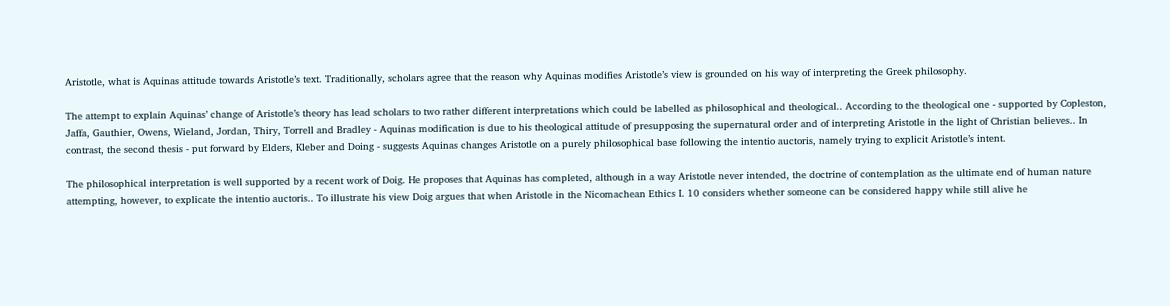Aristotle, what is Aquinas attitude towards Aristotle’s text. Traditionally, scholars agree that the reason why Aquinas modifies Aristotle’s view is grounded on his way of interpreting the Greek philosophy.

The attempt to explain Aquinas’ change of Aristotle’s theory has lead scholars to two rather different interpretations which could be labelled as philosophical and theological.. According to the theological one - supported by Copleston, Jaffa, Gauthier, Owens, Wieland, Jordan, Thiry, Torrell and Bradley - Aquinas modification is due to his theological attitude of presupposing the supernatural order and of interpreting Aristotle in the light of Christian believes.. In contrast, the second thesis - put forward by Elders, Kleber and Doing - suggests Aquinas changes Aristotle on a purely philosophical base following the intentio auctoris, namely trying to explicit Aristotle’s intent.

The philosophical interpretation is well supported by a recent work of Doig. He proposes that Aquinas has completed, although in a way Aristotle never intended, the doctrine of contemplation as the ultimate end of human nature attempting, however, to explicate the intentio auctoris.. To illustrate his view Doig argues that when Aristotle in the Nicomachean Ethics I. 10 considers whether someone can be considered happy while still alive he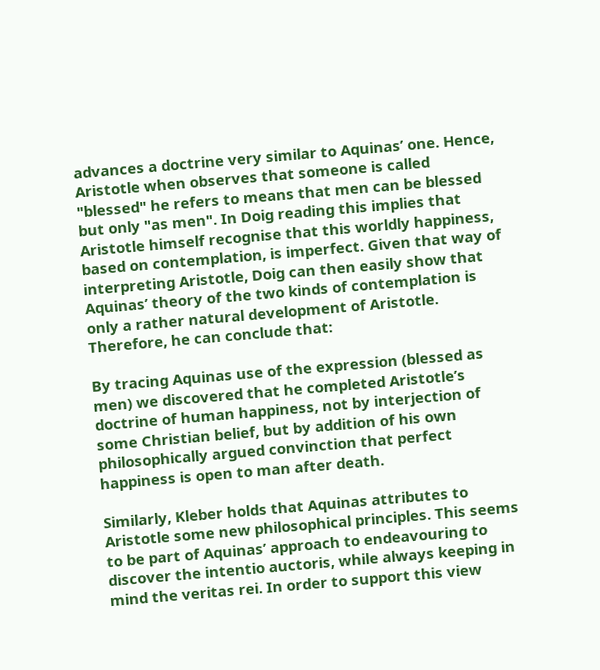advances a doctrine very similar to Aquinas’ one. Hence, Aristotle when observes that someone is called "blessed" he refers to means that men can be blessed but only "as men". In Doig reading this implies that Aristotle himself recognise that this worldly happiness, based on contemplation, is imperfect. Given that way of interpreting Aristotle, Doig can then easily show that Aquinas’ theory of the two kinds of contemplation is only a rather natural development of Aristotle. Therefore, he can conclude that:

By tracing Aquinas use of the expression (blessed as men) we discovered that he completed Aristotle’s doctrine of human happiness, not by interjection of some Christian belief, but by addition of his own philosophically argued convinction that perfect happiness is open to man after death.

Similarly, Kleber holds that Aquinas attributes to Aristotle some new philosophical principles. This seems to be part of Aquinas’ approach to endeavouring to discover the intentio auctoris, while always keeping in mind the veritas rei. In order to support this view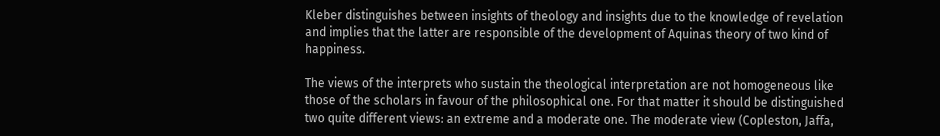Kleber distinguishes between insights of theology and insights due to the knowledge of revelation and implies that the latter are responsible of the development of Aquinas theory of two kind of happiness.

The views of the interprets who sustain the theological interpretation are not homogeneous like those of the scholars in favour of the philosophical one. For that matter it should be distinguished two quite different views: an extreme and a moderate one. The moderate view (Copleston, Jaffa,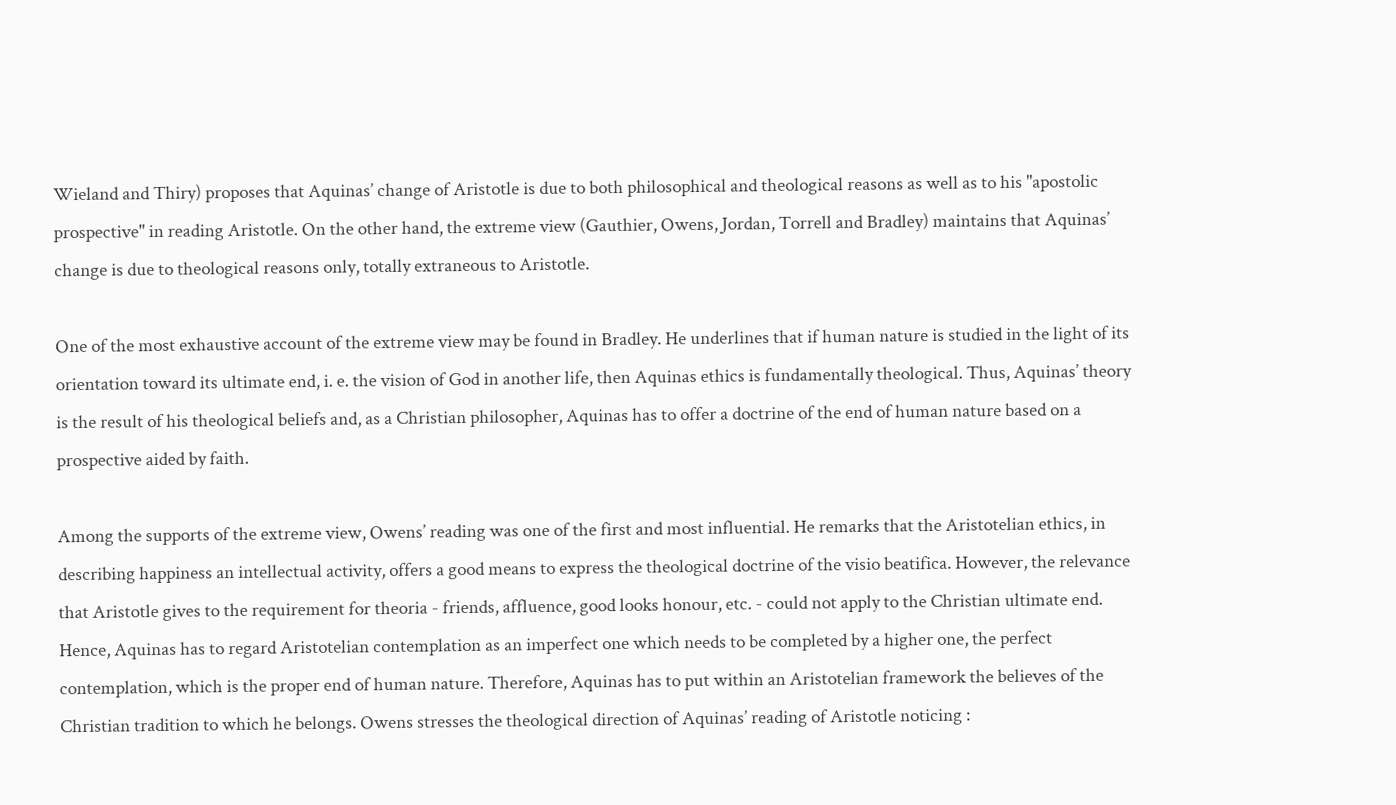Wieland and Thiry) proposes that Aquinas’ change of Aristotle is due to both philosophical and theological reasons as well as to his "apostolic prospective" in reading Aristotle. On the other hand, the extreme view (Gauthier, Owens, Jordan, Torrell and Bradley) maintains that Aquinas’ change is due to theological reasons only, totally extraneous to Aristotle.

One of the most exhaustive account of the extreme view may be found in Bradley. He underlines that if human nature is studied in the light of its orientation toward its ultimate end, i. e. the vision of God in another life, then Aquinas ethics is fundamentally theological. Thus, Aquinas’ theory is the result of his theological beliefs and, as a Christian philosopher, Aquinas has to offer a doctrine of the end of human nature based on a prospective aided by faith.

Among the supports of the extreme view, Owens’ reading was one of the first and most influential. He remarks that the Aristotelian ethics, in describing happiness an intellectual activity, offers a good means to express the theological doctrine of the visio beatifica. However, the relevance that Aristotle gives to the requirement for theoria - friends, affluence, good looks honour, etc. - could not apply to the Christian ultimate end. Hence, Aquinas has to regard Aristotelian contemplation as an imperfect one which needs to be completed by a higher one, the perfect contemplation, which is the proper end of human nature. Therefore, Aquinas has to put within an Aristotelian framework the believes of the Christian tradition to which he belongs. Owens stresses the theological direction of Aquinas’ reading of Aristotle noticing :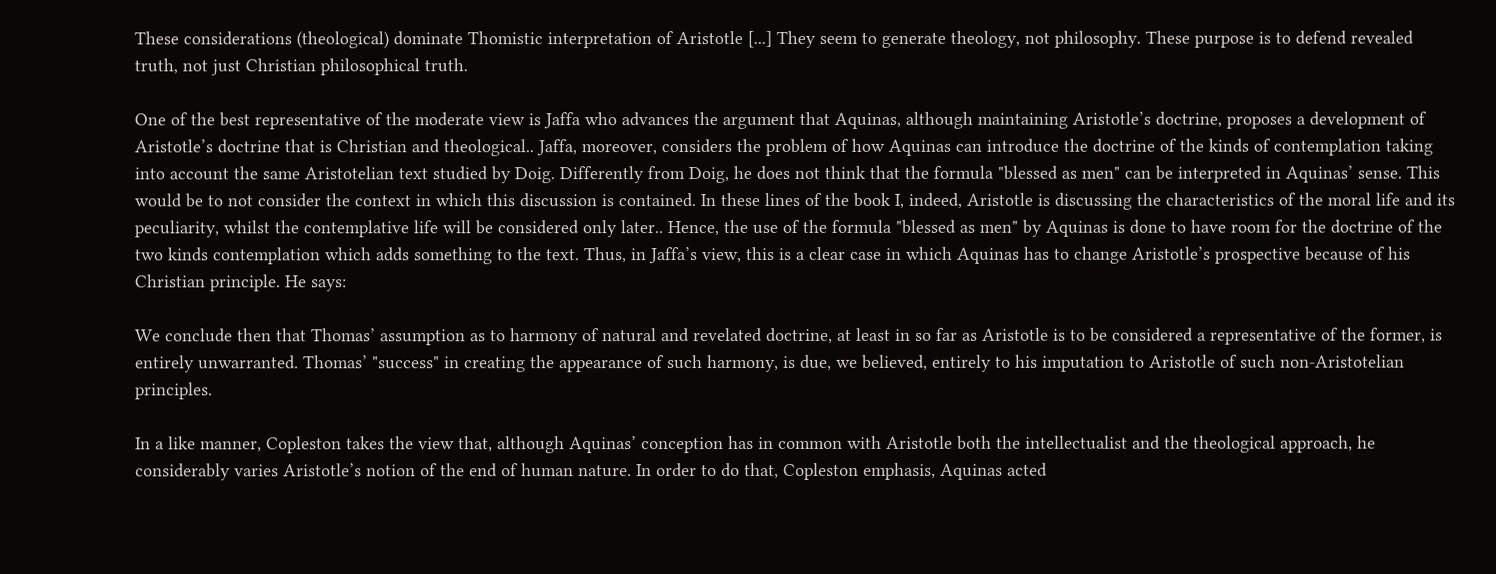These considerations (theological) dominate Thomistic interpretation of Aristotle [...] They seem to generate theology, not philosophy. These purpose is to defend revealed truth, not just Christian philosophical truth.

One of the best representative of the moderate view is Jaffa who advances the argument that Aquinas, although maintaining Aristotle’s doctrine, proposes a development of Aristotle’s doctrine that is Christian and theological.. Jaffa, moreover, considers the problem of how Aquinas can introduce the doctrine of the kinds of contemplation taking into account the same Aristotelian text studied by Doig. Differently from Doig, he does not think that the formula "blessed as men" can be interpreted in Aquinas’ sense. This would be to not consider the context in which this discussion is contained. In these lines of the book I, indeed, Aristotle is discussing the characteristics of the moral life and its peculiarity, whilst the contemplative life will be considered only later.. Hence, the use of the formula "blessed as men" by Aquinas is done to have room for the doctrine of the two kinds contemplation which adds something to the text. Thus, in Jaffa’s view, this is a clear case in which Aquinas has to change Aristotle’s prospective because of his Christian principle. He says:

We conclude then that Thomas’ assumption as to harmony of natural and revelated doctrine, at least in so far as Aristotle is to be considered a representative of the former, is entirely unwarranted. Thomas’ "success" in creating the appearance of such harmony, is due, we believed, entirely to his imputation to Aristotle of such non-Aristotelian principles.

In a like manner, Copleston takes the view that, although Aquinas’ conception has in common with Aristotle both the intellectualist and the theological approach, he considerably varies Aristotle’s notion of the end of human nature. In order to do that, Copleston emphasis, Aquinas acted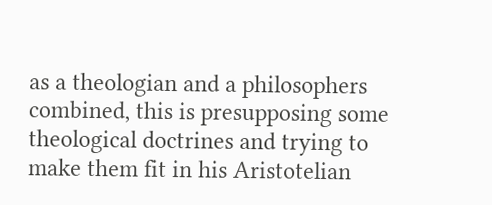as a theologian and a philosophers combined, this is presupposing some theological doctrines and trying to make them fit in his Aristotelian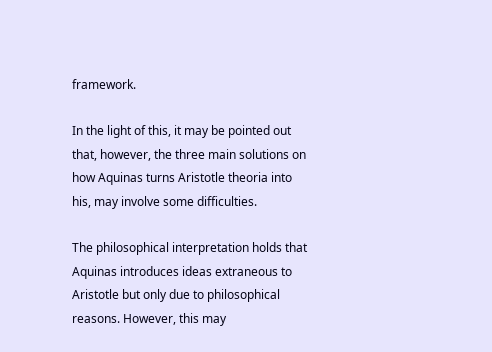framework.

In the light of this, it may be pointed out that, however, the three main solutions on how Aquinas turns Aristotle theoria into his, may involve some difficulties.

The philosophical interpretation holds that Aquinas introduces ideas extraneous to Aristotle but only due to philosophical reasons. However, this may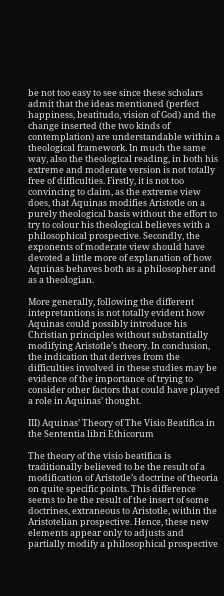be not too easy to see since these scholars admit that the ideas mentioned (perfect happiness, beatitudo, vision of God) and the change inserted (the two kinds of contemplation) are understandable within a theological framework. In much the same way, also the theological reading, in both his extreme and moderate version is not totally free of difficulties. Firstly, it is not too convincing to claim, as the extreme view does, that Aquinas modifies Aristotle on a purely theological basis without the effort to try to colour his theological believes with a philosophical prospective. Secondly, the exponents of moderate view should have devoted a little more of explanation of how Aquinas behaves both as a philosopher and as a theologian.

More generally, following the different intepretantions is not totally evident how Aquinas could possibly introduce his Christian principles without substantially modifying Aristotle’s theory. In conclusion, the indication that derives from the difficulties involved in these studies may be evidence of the importance of trying to consider other factors that could have played a role in Aquinas’ thought.

III) Aquinas’ Theory of The Visio Beatifica in the Sententia libri Ethicorum

The theory of the visio beatifica is traditionally believed to be the result of a modification of Aristotle’s doctrine of theoria on quite specific points. This difference seems to be the result of the insert of some doctrines, extraneous to Aristotle, within the Aristotelian prospective. Hence, these new elements appear only to adjusts and partially modify a philosophical prospective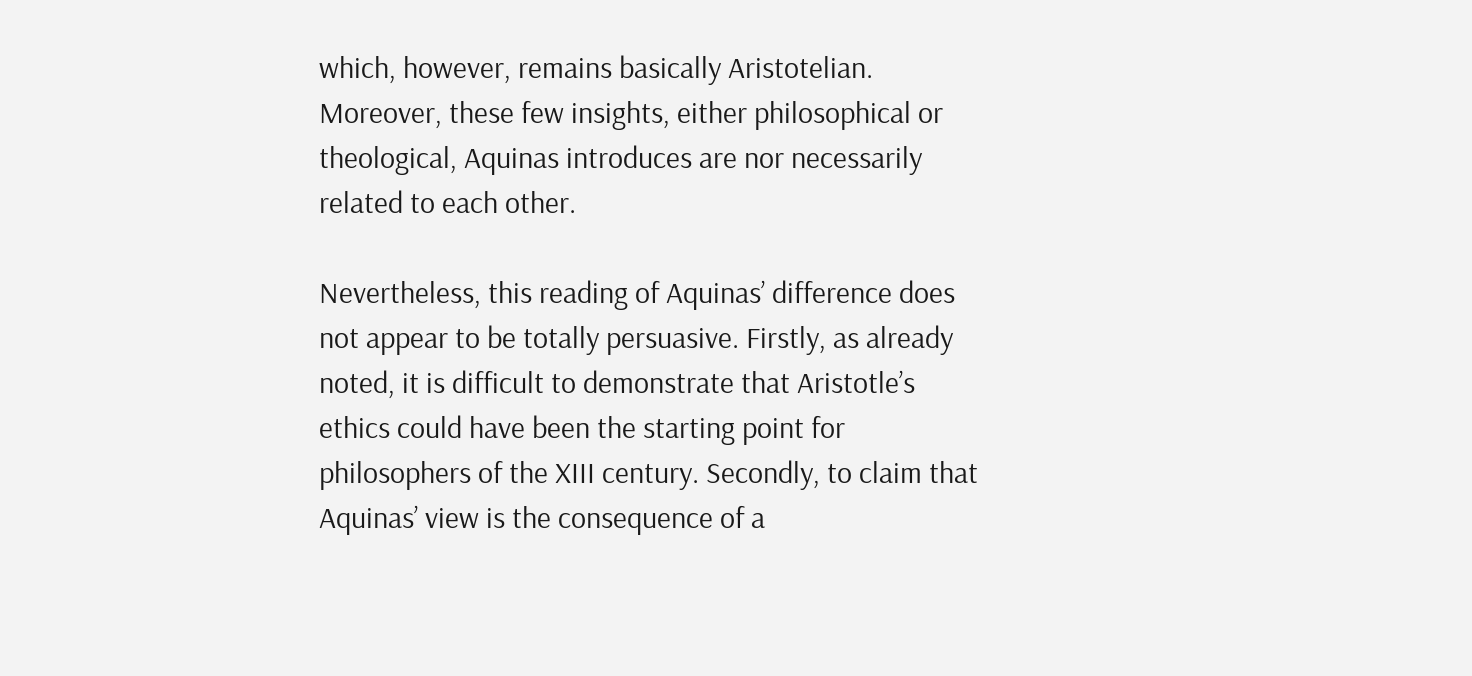which, however, remains basically Aristotelian. Moreover, these few insights, either philosophical or theological, Aquinas introduces are nor necessarily related to each other.

Nevertheless, this reading of Aquinas’ difference does not appear to be totally persuasive. Firstly, as already noted, it is difficult to demonstrate that Aristotle’s ethics could have been the starting point for philosophers of the XIII century. Secondly, to claim that Aquinas’ view is the consequence of a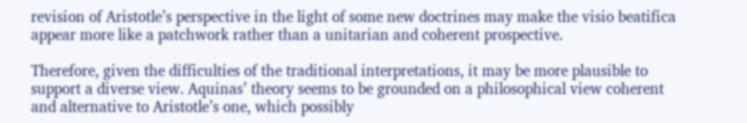revision of Aristotle’s perspective in the light of some new doctrines may make the visio beatifica appear more like a patchwork rather than a unitarian and coherent prospective.

Therefore, given the difficulties of the traditional interpretations, it may be more plausible to support a diverse view. Aquinas’ theory seems to be grounded on a philosophical view coherent and alternative to Aristotle’s one, which possibly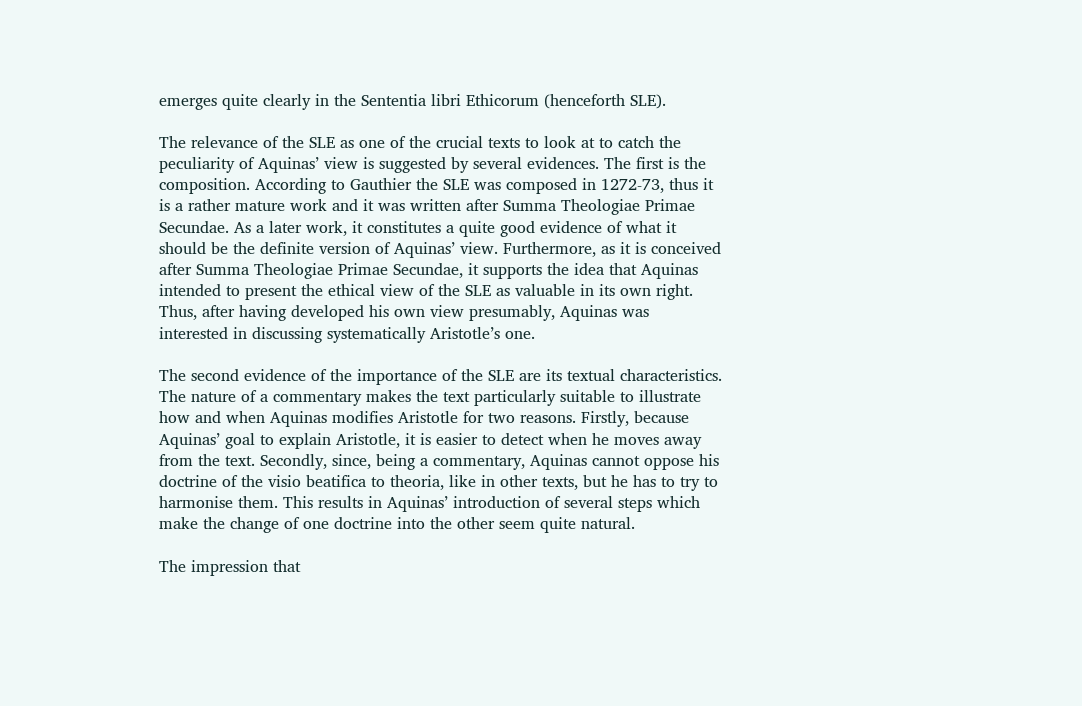emerges quite clearly in the Sententia libri Ethicorum (henceforth SLE).

The relevance of the SLE as one of the crucial texts to look at to catch the peculiarity of Aquinas’ view is suggested by several evidences. The first is the composition. According to Gauthier the SLE was composed in 1272-73, thus it is a rather mature work and it was written after Summa Theologiae Primae Secundae. As a later work, it constitutes a quite good evidence of what it should be the definite version of Aquinas’ view. Furthermore, as it is conceived after Summa Theologiae Primae Secundae, it supports the idea that Aquinas intended to present the ethical view of the SLE as valuable in its own right. Thus, after having developed his own view presumably, Aquinas was interested in discussing systematically Aristotle’s one.

The second evidence of the importance of the SLE are its textual characteristics. The nature of a commentary makes the text particularly suitable to illustrate how and when Aquinas modifies Aristotle for two reasons. Firstly, because Aquinas’ goal to explain Aristotle, it is easier to detect when he moves away from the text. Secondly, since, being a commentary, Aquinas cannot oppose his doctrine of the visio beatifica to theoria, like in other texts, but he has to try to harmonise them. This results in Aquinas’ introduction of several steps which make the change of one doctrine into the other seem quite natural.

The impression that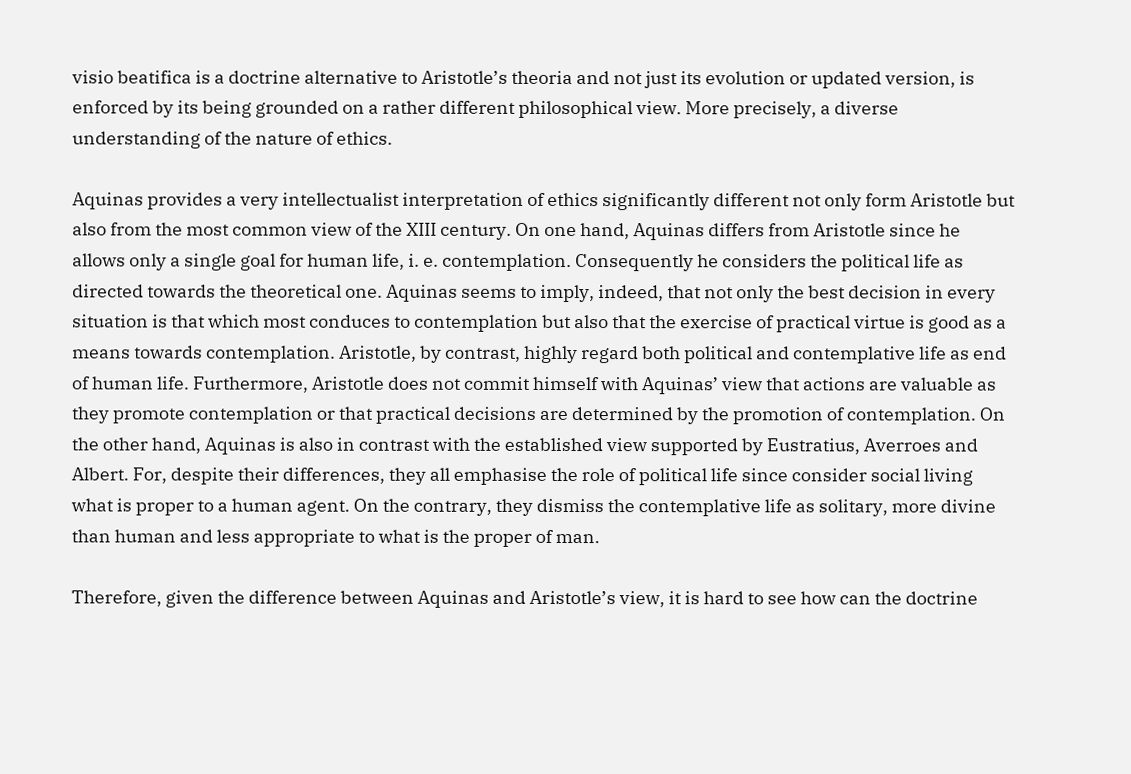visio beatifica is a doctrine alternative to Aristotle’s theoria and not just its evolution or updated version, is enforced by its being grounded on a rather different philosophical view. More precisely, a diverse understanding of the nature of ethics.

Aquinas provides a very intellectualist interpretation of ethics significantly different not only form Aristotle but also from the most common view of the XIII century. On one hand, Aquinas differs from Aristotle since he allows only a single goal for human life, i. e. contemplation. Consequently he considers the political life as directed towards the theoretical one. Aquinas seems to imply, indeed, that not only the best decision in every situation is that which most conduces to contemplation but also that the exercise of practical virtue is good as a means towards contemplation. Aristotle, by contrast, highly regard both political and contemplative life as end of human life. Furthermore, Aristotle does not commit himself with Aquinas’ view that actions are valuable as they promote contemplation or that practical decisions are determined by the promotion of contemplation. On the other hand, Aquinas is also in contrast with the established view supported by Eustratius, Averroes and Albert. For, despite their differences, they all emphasise the role of political life since consider social living what is proper to a human agent. On the contrary, they dismiss the contemplative life as solitary, more divine than human and less appropriate to what is the proper of man.

Therefore, given the difference between Aquinas and Aristotle’s view, it is hard to see how can the doctrine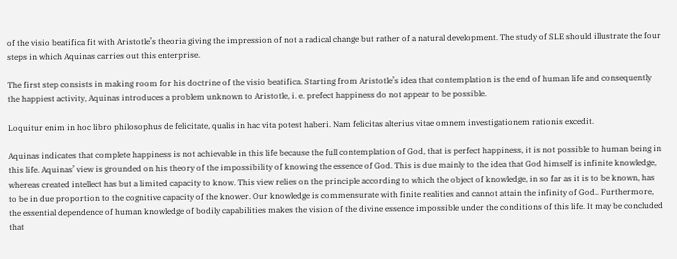of the visio beatifica fit with Aristotle’s theoria giving the impression of not a radical change but rather of a natural development. The study of SLE should illustrate the four steps in which Aquinas carries out this enterprise.

The first step consists in making room for his doctrine of the visio beatifica. Starting from Aristotle’s idea that contemplation is the end of human life and consequently the happiest activity, Aquinas introduces a problem unknown to Aristotle, i. e. prefect happiness do not appear to be possible.

Loquitur enim in hoc libro philosophus de felicitate, qualis in hac vita potest haberi. Nam felicitas alterius vitae omnem investigationem rationis excedit.

Aquinas indicates that complete happiness is not achievable in this life because the full contemplation of God, that is perfect happiness, it is not possible to human being in this life. Aquinas’ view is grounded on his theory of the impossibility of knowing the essence of God. This is due mainly to the idea that God himself is infinite knowledge, whereas created intellect has but a limited capacity to know. This view relies on the principle according to which the object of knowledge, in so far as it is to be known, has to be in due proportion to the cognitive capacity of the knower. Our knowledge is commensurate with finite realities and cannot attain the infinity of God.. Furthermore, the essential dependence of human knowledge of bodily capabilities makes the vision of the divine essence impossible under the conditions of this life. It may be concluded that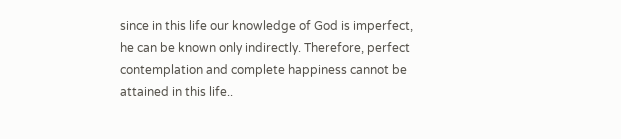since in this life our knowledge of God is imperfect, he can be known only indirectly. Therefore, perfect contemplation and complete happiness cannot be attained in this life..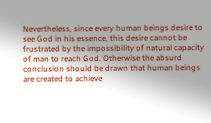Nevertheless, since every human beings desire to see God in his essence, this desire cannot be frustrated by the impossibility of natural capacity of man to reach God. Otherwise the absurd conclusion should be drawn that human beings are created to achieve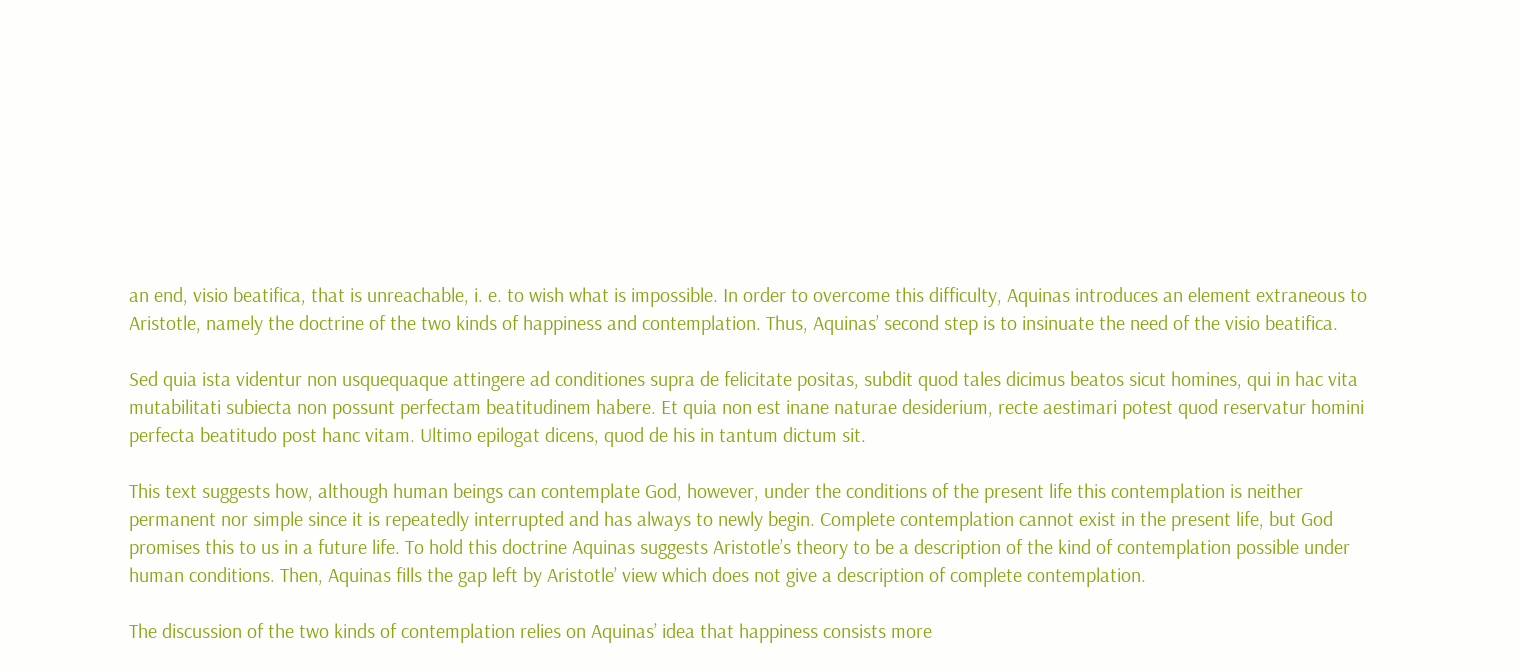an end, visio beatifica, that is unreachable, i. e. to wish what is impossible. In order to overcome this difficulty, Aquinas introduces an element extraneous to Aristotle, namely the doctrine of the two kinds of happiness and contemplation. Thus, Aquinas’ second step is to insinuate the need of the visio beatifica.

Sed quia ista videntur non usquequaque attingere ad conditiones supra de felicitate positas, subdit quod tales dicimus beatos sicut homines, qui in hac vita mutabilitati subiecta non possunt perfectam beatitudinem habere. Et quia non est inane naturae desiderium, recte aestimari potest quod reservatur homini perfecta beatitudo post hanc vitam. Ultimo epilogat dicens, quod de his in tantum dictum sit.

This text suggests how, although human beings can contemplate God, however, under the conditions of the present life this contemplation is neither permanent nor simple since it is repeatedly interrupted and has always to newly begin. Complete contemplation cannot exist in the present life, but God promises this to us in a future life. To hold this doctrine Aquinas suggests Aristotle’s theory to be a description of the kind of contemplation possible under human conditions. Then, Aquinas fills the gap left by Aristotle’ view which does not give a description of complete contemplation.

The discussion of the two kinds of contemplation relies on Aquinas’ idea that happiness consists more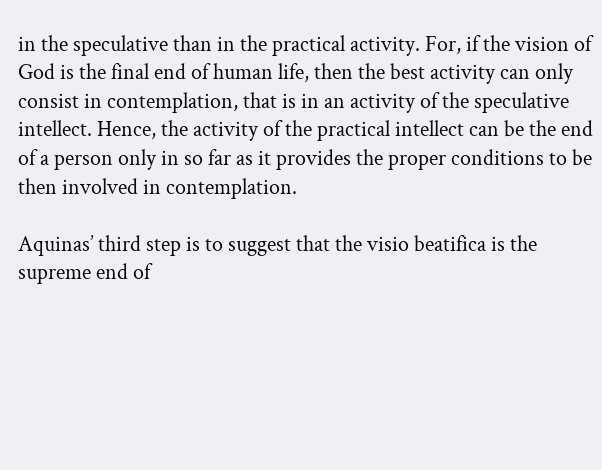in the speculative than in the practical activity. For, if the vision of God is the final end of human life, then the best activity can only consist in contemplation, that is in an activity of the speculative intellect. Hence, the activity of the practical intellect can be the end of a person only in so far as it provides the proper conditions to be then involved in contemplation.

Aquinas’ third step is to suggest that the visio beatifica is the supreme end of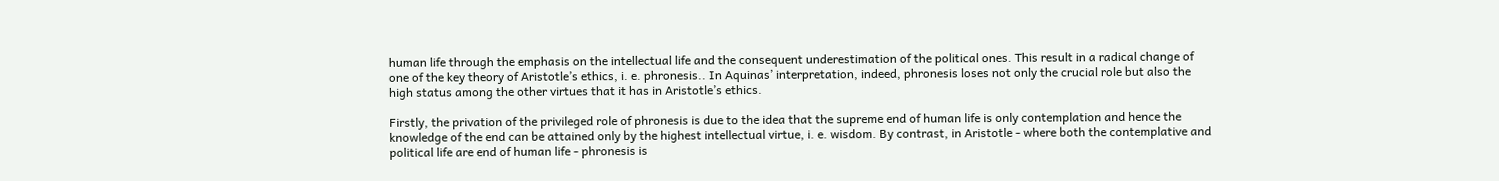human life through the emphasis on the intellectual life and the consequent underestimation of the political ones. This result in a radical change of one of the key theory of Aristotle’s ethics, i. e. phronesis.. In Aquinas’ interpretation, indeed, phronesis loses not only the crucial role but also the high status among the other virtues that it has in Aristotle’s ethics.

Firstly, the privation of the privileged role of phronesis is due to the idea that the supreme end of human life is only contemplation and hence the knowledge of the end can be attained only by the highest intellectual virtue, i. e. wisdom. By contrast, in Aristotle - where both the contemplative and political life are end of human life - phronesis is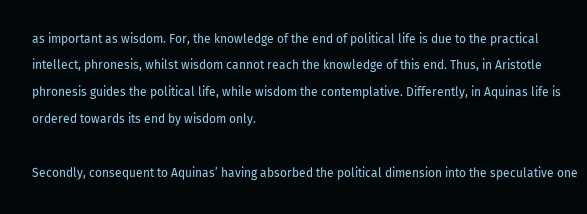as important as wisdom. For, the knowledge of the end of political life is due to the practical intellect, phronesis, whilst wisdom cannot reach the knowledge of this end. Thus, in Aristotle phronesis guides the political life, while wisdom the contemplative. Differently, in Aquinas life is ordered towards its end by wisdom only.

Secondly, consequent to Aquinas’ having absorbed the political dimension into the speculative one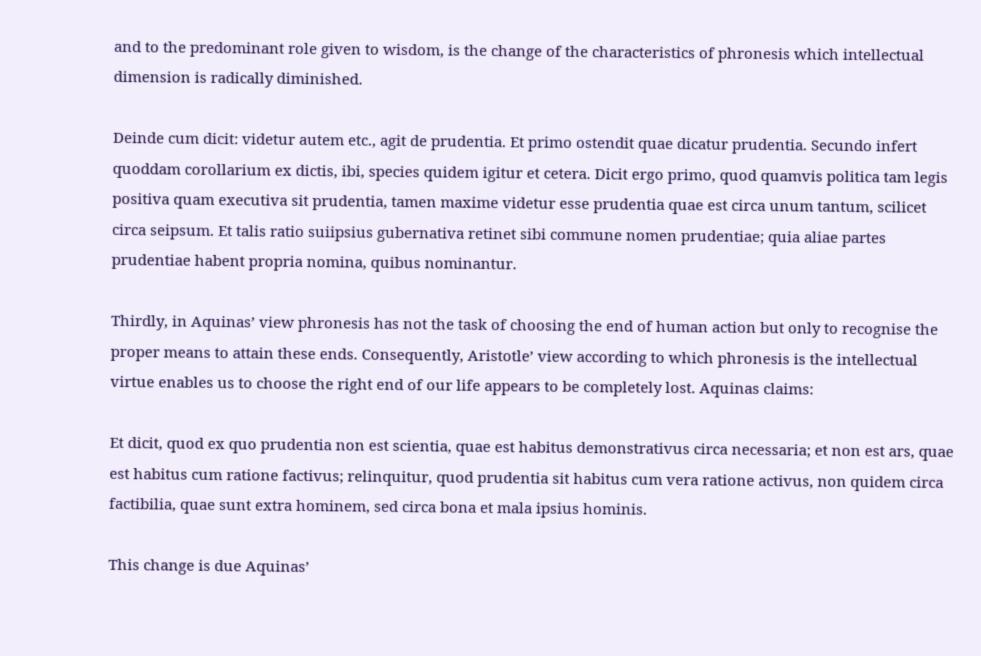and to the predominant role given to wisdom, is the change of the characteristics of phronesis which intellectual dimension is radically diminished.

Deinde cum dicit: videtur autem etc., agit de prudentia. Et primo ostendit quae dicatur prudentia. Secundo infert quoddam corollarium ex dictis, ibi, species quidem igitur et cetera. Dicit ergo primo, quod quamvis politica tam legis positiva quam executiva sit prudentia, tamen maxime videtur esse prudentia quae est circa unum tantum, scilicet circa seipsum. Et talis ratio suiipsius gubernativa retinet sibi commune nomen prudentiae; quia aliae partes prudentiae habent propria nomina, quibus nominantur.

Thirdly, in Aquinas’ view phronesis has not the task of choosing the end of human action but only to recognise the proper means to attain these ends. Consequently, Aristotle’ view according to which phronesis is the intellectual virtue enables us to choose the right end of our life appears to be completely lost. Aquinas claims:

Et dicit, quod ex quo prudentia non est scientia, quae est habitus demonstrativus circa necessaria; et non est ars, quae est habitus cum ratione factivus; relinquitur, quod prudentia sit habitus cum vera ratione activus, non quidem circa factibilia, quae sunt extra hominem, sed circa bona et mala ipsius hominis.

This change is due Aquinas’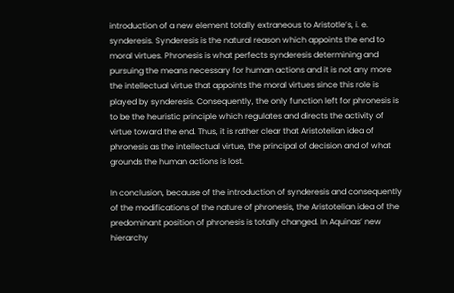introduction of a new element totally extraneous to Aristotle’s, i. e. synderesis. Synderesis is the natural reason which appoints the end to moral virtues. Phronesis is what perfects synderesis determining and pursuing the means necessary for human actions and it is not any more the intellectual virtue that appoints the moral virtues since this role is played by synderesis. Consequently, the only function left for phronesis is to be the heuristic principle which regulates and directs the activity of virtue toward the end. Thus, it is rather clear that Aristotelian idea of phronesis as the intellectual virtue, the principal of decision and of what grounds the human actions is lost.

In conclusion, because of the introduction of synderesis and consequently of the modifications of the nature of phronesis, the Aristotelian idea of the predominant position of phronesis is totally changed. In Aquinas’ new hierarchy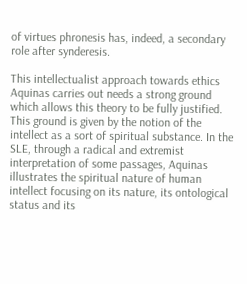of virtues phronesis has, indeed, a secondary role after synderesis.

This intellectualist approach towards ethics Aquinas carries out needs a strong ground which allows this theory to be fully justified. This ground is given by the notion of the intellect as a sort of spiritual substance. In the SLE, through a radical and extremist interpretation of some passages, Aquinas illustrates the spiritual nature of human intellect focusing on its nature, its ontological status and its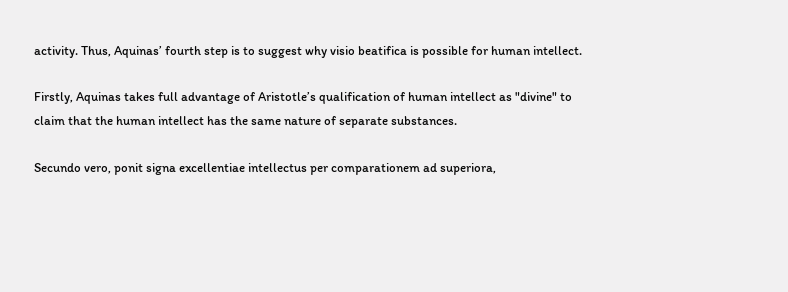activity. Thus, Aquinas’ fourth step is to suggest why visio beatifica is possible for human intellect.

Firstly, Aquinas takes full advantage of Aristotle’s qualification of human intellect as "divine" to claim that the human intellect has the same nature of separate substances.

Secundo vero, ponit signa excellentiae intellectus per comparationem ad superiora,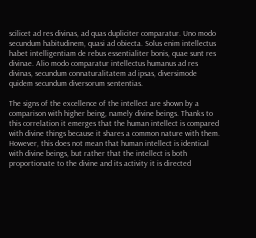scilicet ad res divinas, ad quas dupliciter comparatur. Uno modo secundum habitudinem, quasi ad obiecta. Solus enim intellectus habet intelligentiam de rebus essentialiter bonis, quae sunt res divinae. Alio modo comparatur intellectus humanus ad res divinas, secundum connaturalitatem ad ipsas, diversimode quidem secundum diversorum sententias.

The signs of the excellence of the intellect are shown by a comparison with higher being, namely divine beings. Thanks to this correlation it emerges that the human intellect is compared with divine things because it shares a common nature with them. However, this does not mean that human intellect is identical with divine beings, but rather that the intellect is both proportionate to the divine and its activity it is directed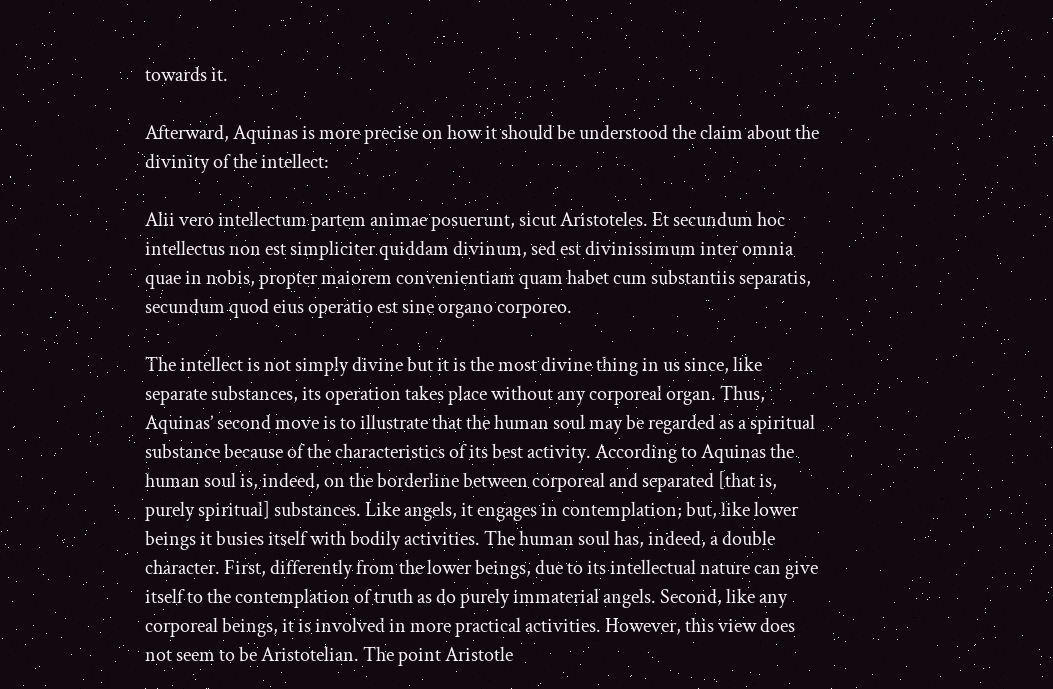towards it.

Afterward, Aquinas is more precise on how it should be understood the claim about the divinity of the intellect:

Alii vero intellectum partem animae posuerunt, sicut Aristoteles. Et secundum hoc intellectus non est simpliciter quiddam divinum, sed est divinissimum inter omnia quae in nobis, propter maiorem convenientiam quam habet cum substantiis separatis, secundum quod eius operatio est sine organo corporeo.

The intellect is not simply divine but it is the most divine thing in us since, like separate substances, its operation takes place without any corporeal organ. Thus, Aquinas’ second move is to illustrate that the human soul may be regarded as a spiritual substance because of the characteristics of its best activity. According to Aquinas the human soul is, indeed, on the borderline between corporeal and separated [that is, purely spiritual] substances. Like angels, it engages in contemplation; but, like lower beings it busies itself with bodily activities. The human soul has, indeed, a double character. First, differently from the lower beings, due to its intellectual nature can give itself to the contemplation of truth as do purely immaterial angels. Second, like any corporeal beings, it is involved in more practical activities. However, this view does not seem to be Aristotelian. The point Aristotle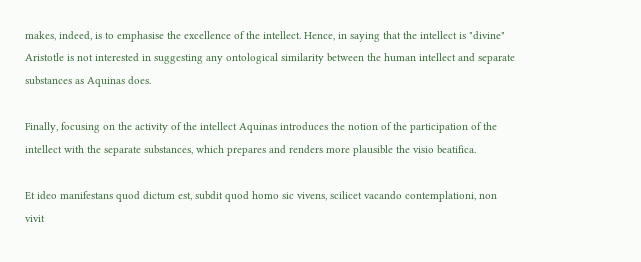makes, indeed, is to emphasise the excellence of the intellect. Hence, in saying that the intellect is "divine" Aristotle is not interested in suggesting any ontological similarity between the human intellect and separate substances as Aquinas does.

Finally, focusing on the activity of the intellect Aquinas introduces the notion of the participation of the intellect with the separate substances, which prepares and renders more plausible the visio beatifica.

Et ideo manifestans quod dictum est, subdit quod homo sic vivens, scilicet vacando contemplationi, non vivit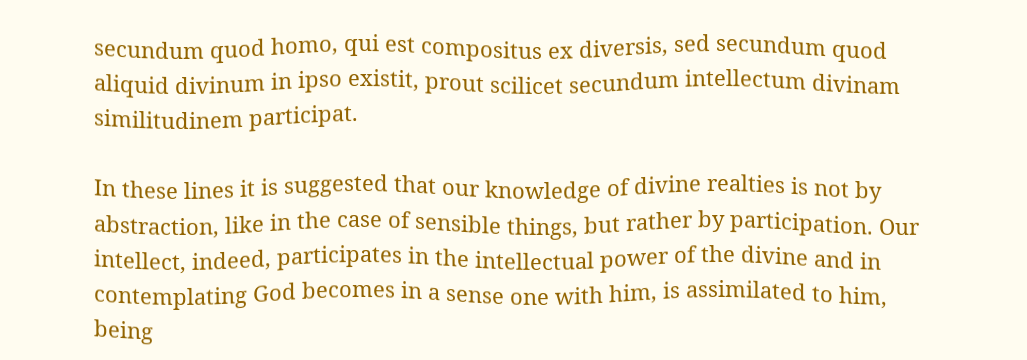secundum quod homo, qui est compositus ex diversis, sed secundum quod aliquid divinum in ipso existit, prout scilicet secundum intellectum divinam similitudinem participat.

In these lines it is suggested that our knowledge of divine realties is not by abstraction, like in the case of sensible things, but rather by participation. Our intellect, indeed, participates in the intellectual power of the divine and in contemplating God becomes in a sense one with him, is assimilated to him, being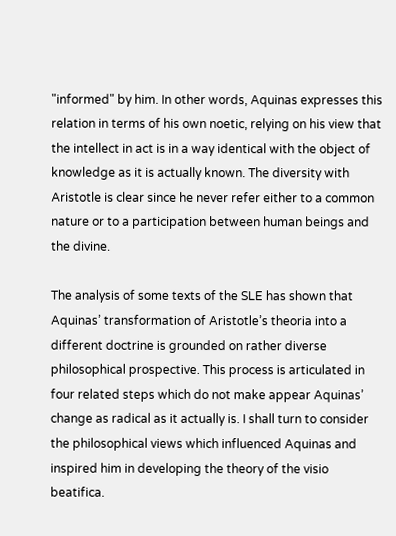"informed" by him. In other words, Aquinas expresses this relation in terms of his own noetic, relying on his view that the intellect in act is in a way identical with the object of knowledge as it is actually known. The diversity with Aristotle is clear since he never refer either to a common nature or to a participation between human beings and the divine.

The analysis of some texts of the SLE has shown that Aquinas’ transformation of Aristotle’s theoria into a different doctrine is grounded on rather diverse philosophical prospective. This process is articulated in four related steps which do not make appear Aquinas’ change as radical as it actually is. I shall turn to consider the philosophical views which influenced Aquinas and inspired him in developing the theory of the visio beatifica.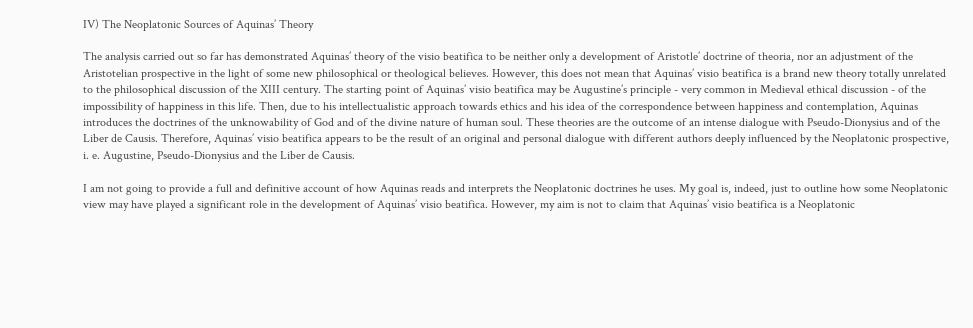IV) The Neoplatonic Sources of Aquinas’ Theory

The analysis carried out so far has demonstrated Aquinas’ theory of the visio beatifica to be neither only a development of Aristotle’ doctrine of theoria, nor an adjustment of the Aristotelian prospective in the light of some new philosophical or theological believes. However, this does not mean that Aquinas’ visio beatifica is a brand new theory totally unrelated to the philosophical discussion of the XIII century. The starting point of Aquinas’ visio beatifica may be Augustine’s principle - very common in Medieval ethical discussion - of the impossibility of happiness in this life. Then, due to his intellectualistic approach towards ethics and his idea of the correspondence between happiness and contemplation, Aquinas introduces the doctrines of the unknowability of God and of the divine nature of human soul. These theories are the outcome of an intense dialogue with Pseudo-Dionysius and of the Liber de Causis. Therefore, Aquinas’ visio beatifica appears to be the result of an original and personal dialogue with different authors deeply influenced by the Neoplatonic prospective, i. e. Augustine, Pseudo-Dionysius and the Liber de Causis.

I am not going to provide a full and definitive account of how Aquinas reads and interprets the Neoplatonic doctrines he uses. My goal is, indeed, just to outline how some Neoplatonic view may have played a significant role in the development of Aquinas’ visio beatifica. However, my aim is not to claim that Aquinas’ visio beatifica is a Neoplatonic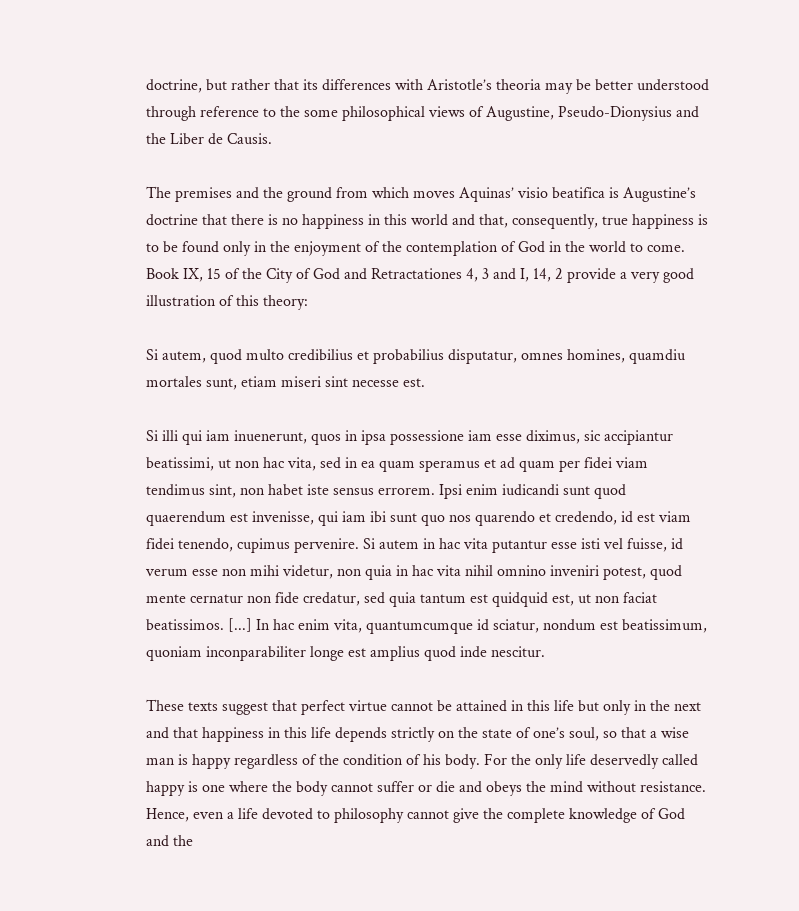doctrine, but rather that its differences with Aristotle’s theoria may be better understood through reference to the some philosophical views of Augustine, Pseudo-Dionysius and the Liber de Causis.

The premises and the ground from which moves Aquinas’ visio beatifica is Augustine’s doctrine that there is no happiness in this world and that, consequently, true happiness is to be found only in the enjoyment of the contemplation of God in the world to come. Book IX, 15 of the City of God and Retractationes 4, 3 and I, 14, 2 provide a very good illustration of this theory:

Si autem, quod multo credibilius et probabilius disputatur, omnes homines, quamdiu mortales sunt, etiam miseri sint necesse est.

Si illi qui iam inuenerunt, quos in ipsa possessione iam esse diximus, sic accipiantur beatissimi, ut non hac vita, sed in ea quam speramus et ad quam per fidei viam tendimus sint, non habet iste sensus errorem. Ipsi enim iudicandi sunt quod quaerendum est invenisse, qui iam ibi sunt quo nos quarendo et credendo, id est viam fidei tenendo, cupimus pervenire. Si autem in hac vita putantur esse isti vel fuisse, id verum esse non mihi videtur, non quia in hac vita nihil omnino inveniri potest, quod mente cernatur non fide credatur, sed quia tantum est quidquid est, ut non faciat beatissimos. [...] In hac enim vita, quantumcumque id sciatur, nondum est beatissimum, quoniam inconparabiliter longe est amplius quod inde nescitur.

These texts suggest that perfect virtue cannot be attained in this life but only in the next and that happiness in this life depends strictly on the state of one’s soul, so that a wise man is happy regardless of the condition of his body. For the only life deservedly called happy is one where the body cannot suffer or die and obeys the mind without resistance. Hence, even a life devoted to philosophy cannot give the complete knowledge of God and the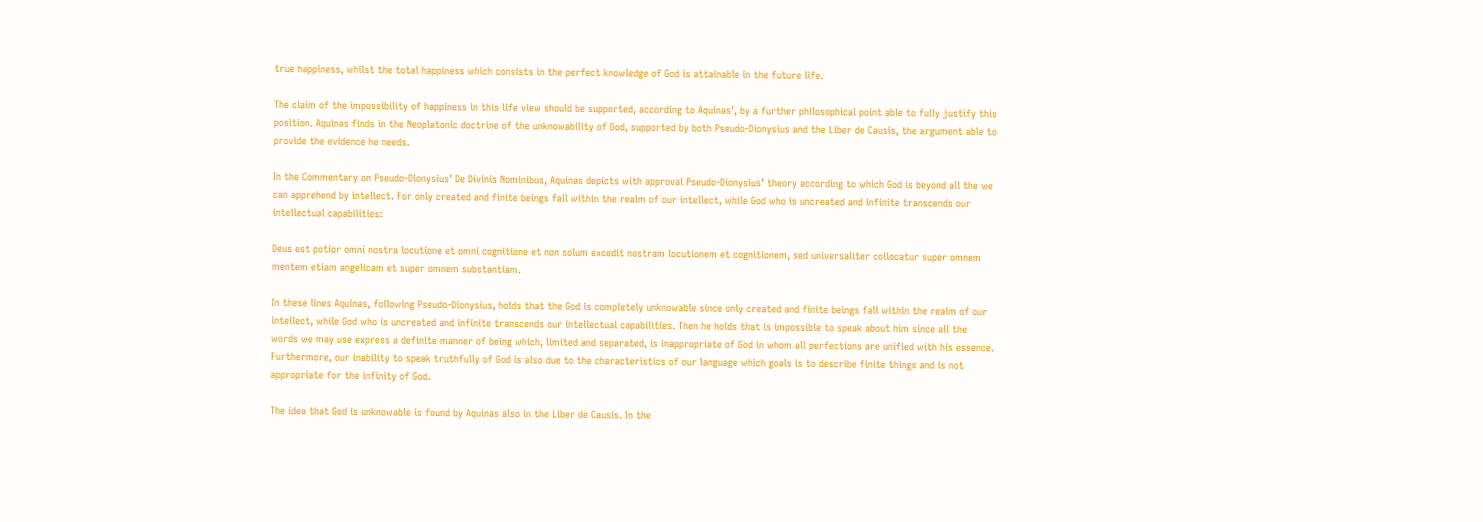true happiness, whilst the total happiness which consists in the perfect knowledge of God is attainable in the future life.

The claim of the impossibility of happiness in this life view should be supported, according to Aquinas’, by a further philosophical point able to fully justify this position. Aquinas finds in the Neoplatonic doctrine of the unknowability of God, supported by both Pseudo-Dionysius and the Liber de Causis, the argument able to provide the evidence he needs.

In the Commentary on Pseudo-Dionysius’ De Divinis Nominibus, Aquinas depicts with approval Pseudo-Dionysius’ theory according to which God is beyond all the we can apprehend by intellect. For only created and finite beings fall within the realm of our intellect, while God who is uncreated and infinite transcends our intellectual capabilities:

Deus est potior omni nostra locutione et omni cognitione et non solum excedit nostram locutionem et cognitionem, sed universaliter collocatur super omnem mentem etiam angelicam et super omnem substantiam.

In these lines Aquinas, following Pseudo-Dionysius, holds that the God is completely unknowable since only created and finite beings fall within the realm of our intellect, while God who is uncreated and infinite transcends our intellectual capabilities. Then he holds that is impossible to speak about him since all the words we may use express a definite manner of being which, limited and separated, is inappropriate of God in whom all perfections are unified with his essence. Furthermore, our inability to speak truthfully of God is also due to the characteristics of our language which goals is to describe finite things and is not appropriate for the infinity of God.

The idea that God is unknowable is found by Aquinas also in the Liber de Causis. In the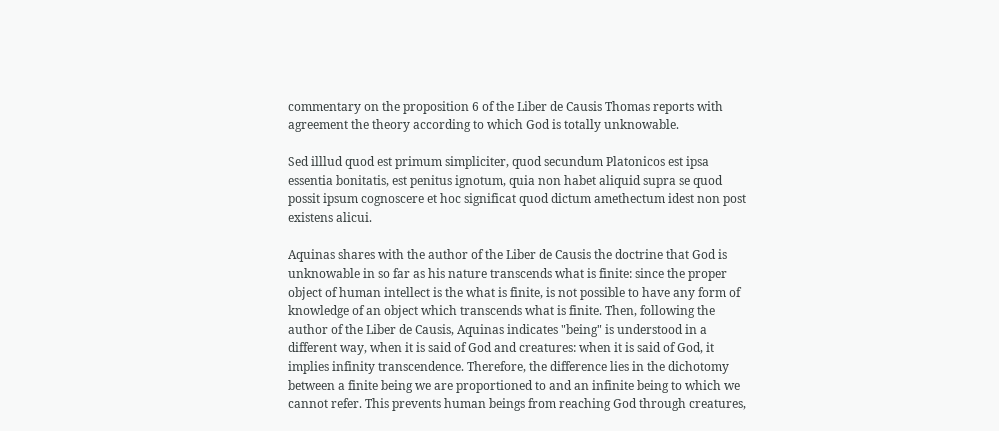commentary on the proposition 6 of the Liber de Causis Thomas reports with agreement the theory according to which God is totally unknowable.

Sed illlud quod est primum simpliciter, quod secundum Platonicos est ipsa essentia bonitatis, est penitus ignotum, quia non habet aliquid supra se quod possit ipsum cognoscere et hoc significat quod dictum amethectum idest non post existens alicui.

Aquinas shares with the author of the Liber de Causis the doctrine that God is unknowable in so far as his nature transcends what is finite: since the proper object of human intellect is the what is finite, is not possible to have any form of knowledge of an object which transcends what is finite. Then, following the author of the Liber de Causis, Aquinas indicates "being" is understood in a different way, when it is said of God and creatures: when it is said of God, it implies infinity transcendence. Therefore, the difference lies in the dichotomy between a finite being we are proportioned to and an infinite being to which we cannot refer. This prevents human beings from reaching God through creatures,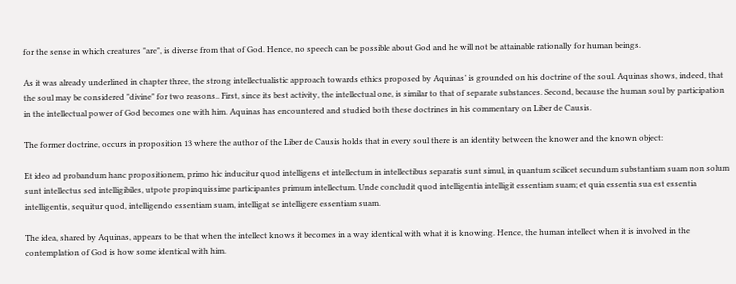for the sense in which creatures "are", is diverse from that of God. Hence, no speech can be possible about God and he will not be attainable rationally for human beings.

As it was already underlined in chapter three, the strong intellectualistic approach towards ethics proposed by Aquinas’ is grounded on his doctrine of the soul. Aquinas shows, indeed, that the soul may be considered "divine" for two reasons.. First, since its best activity, the intellectual one, is similar to that of separate substances. Second, because the human soul by participation in the intellectual power of God becomes one with him. Aquinas has encountered and studied both these doctrines in his commentary on Liber de Causis.

The former doctrine, occurs in proposition 13 where the author of the Liber de Causis holds that in every soul there is an identity between the knower and the known object:

Et ideo ad probandum hanc propositionem, primo hic inducitur quod intelligens et intellectum in intellectibus separatis sunt simul, in quantum scilicet secundum substantiam suam non solum sunt intellectus sed intelligibiles, utpote propinquissime participantes primum intellectum. Unde concludit quod intelligentia intelligit essentiam suam; et quia essentia sua est essentia intelligentis, sequitur quod, intelligendo essentiam suam, intelligat se intelligere essentiam suam.

The idea, shared by Aquinas, appears to be that when the intellect knows it becomes in a way identical with what it is knowing. Hence, the human intellect when it is involved in the contemplation of God is how some identical with him.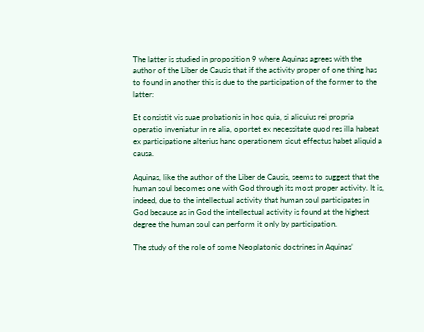The latter is studied in proposition 9 where Aquinas agrees with the author of the Liber de Causis that if the activity proper of one thing has to found in another this is due to the participation of the former to the latter:

Et consistit vis suae probationis in hoc quia, si alicuius rei propria operatio inveniatur in re alia, oportet ex necessitate quod res illa habeat ex participatione alterius hanc operationem sicut effectus habet aliquid a causa.

Aquinas, like the author of the Liber de Causis, seems to suggest that the human soul becomes one with God through its most proper activity. It is, indeed, due to the intellectual activity that human soul participates in God because as in God the intellectual activity is found at the highest degree the human soul can perform it only by participation.

The study of the role of some Neoplatonic doctrines in Aquinas’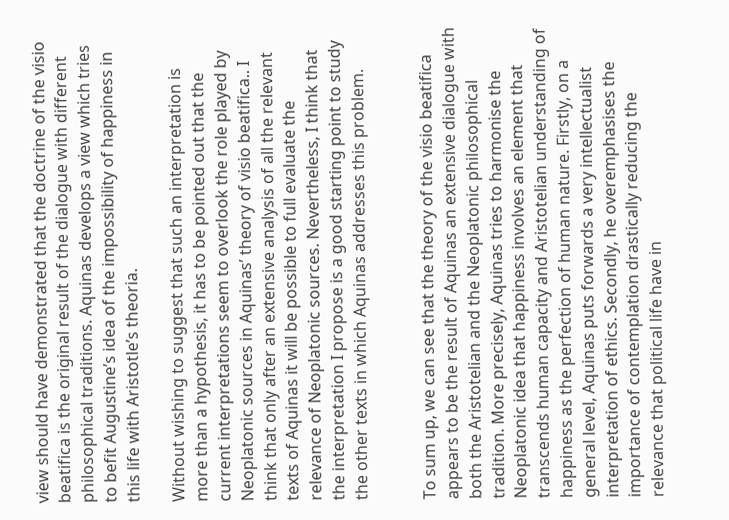view should have demonstrated that the doctrine of the visio beatifica is the original result of the dialogue with different philosophical traditions. Aquinas develops a view which tries to befit Augustine’s idea of the impossibility of happiness in this life with Aristotle’s theoria.

Without wishing to suggest that such an interpretation is more than a hypothesis, it has to be pointed out that the current interpretations seem to overlook the role played by Neoplatonic sources in Aquinas’ theory of visio beatifica.. I think that only after an extensive analysis of all the relevant texts of Aquinas it will be possible to full evaluate the relevance of Neoplatonic sources. Nevertheless, I think that the interpretation I propose is a good starting point to study the other texts in which Aquinas addresses this problem.


To sum up, we can see that the theory of the visio beatifica appears to be the result of Aquinas an extensive dialogue with both the Aristotelian and the Neoplatonic philosophical tradition. More precisely, Aquinas tries to harmonise the Neoplatonic idea that happiness involves an element that transcends human capacity and Aristotelian understanding of happiness as the perfection of human nature. Firstly, on a general level, Aquinas puts forwards a very intellectualist interpretation of ethics. Secondly, he overemphasises the importance of contemplation drastically reducing the relevance that political life have in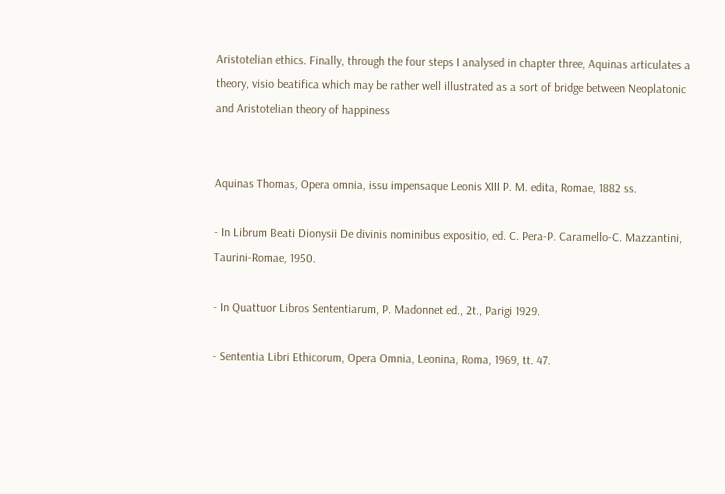Aristotelian ethics. Finally, through the four steps I analysed in chapter three, Aquinas articulates a theory, visio beatifica which may be rather well illustrated as a sort of bridge between Neoplatonic and Aristotelian theory of happiness


Aquinas Thomas, Opera omnia, issu impensaque Leonis XIII P. M. edita, Romae, 1882 ss.

- In Librum Beati Dionysii De divinis nominibus expositio, ed. C. Pera-P. Caramello-C. Mazzantini, Taurini-Romae, 1950.

- In Quattuor Libros Sententiarum, P. Madonnet ed., 2t., Parigi 1929.

- Sententia Libri Ethicorum, Opera Omnia, Leonina, Roma, 1969, tt. 47.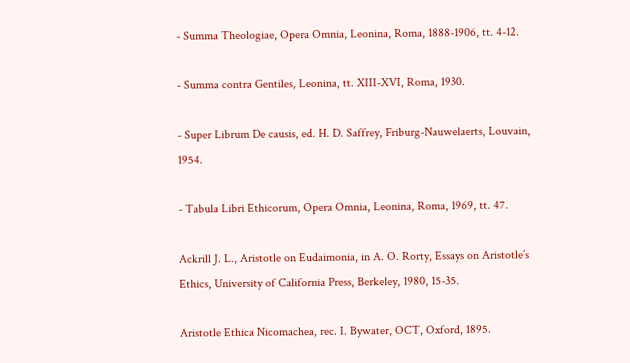- Summa Theologiae, Opera Omnia, Leonina, Roma, 1888-1906, tt. 4-12.

- Summa contra Gentiles, Leonina, tt. XIII-XVI, Roma, 1930.

- Super Librum De causis, ed. H. D. Saffrey, Friburg-Nauwelaerts, Louvain, 1954.

- Tabula Libri Ethicorum, Opera Omnia, Leonina, Roma, 1969, tt. 47.

Ackrill J. L., Aristotle on Eudaimonia, in A. O. Rorty, Essays on Aristotle’s Ethics, University of California Press, Berkeley, 1980, 15-35.

Aristotle Ethica Nicomachea, rec. I. Bywater, OCT, Oxford, 1895.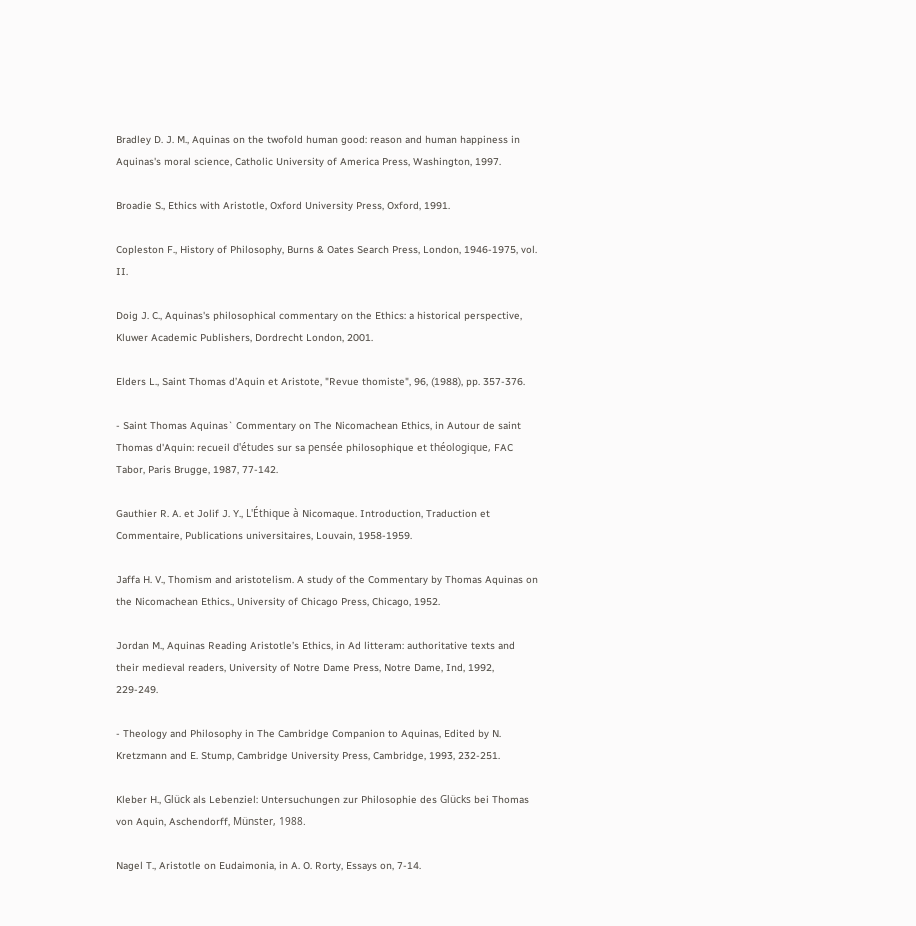Bradley D. J. M., Aquinas on the twofold human good: reason and human happiness in Aquinas's moral science, Catholic University of America Press, Washington, 1997.

Broadie S., Ethics with Aristotle, Oxford University Press, Oxford, 1991.

Copleston F., History of Philosophy, Burns & Oates Search Press, London, 1946-1975, vol. II.

Doig J. C., Aquinas's philosophical commentary on the Ethics: a historical perspective, Kluwer Academic Publishers, Dordrecht London, 2001.

Elders L., Saint Thomas d’Aquin et Aristote, "Revue thomiste", 96, (1988), pp. 357-376.

- Saint Thomas Aquinas` Commentary on The Nicomachean Ethics, in Autour de saint Thomas d'Aquin: recueil d'études sur sa pensée philosophique et théologique, FAC Tabor, Paris Brugge, 1987, 77-142.

Gauthier R. A. et Jolif J. Y., L'Éthique à Nicomaque. Introduction, Traduction et Commentaire, Publications universitaires, Louvain, 1958-1959.

Jaffa H. V., Thomism and aristotelism. A study of the Commentary by Thomas Aquinas on the Nicomachean Ethics., University of Chicago Press, Chicago, 1952.

Jordan M., Aquinas Reading Aristotle’s Ethics, in Ad litteram: authoritative texts and their medieval readers, University of Notre Dame Press, Notre Dame, Ind, 1992, 229-249.

- Theology and Philosophy in The Cambridge Companion to Aquinas, Edited by N. Kretzmann and E. Stump, Cambridge University Press, Cambridge, 1993, 232-251.

Kleber H., Glück als Lebenziel: Untersuchungen zur Philosophie des Glücks bei Thomas von Aquin, Aschendorff, Münster, 1988.

Nagel T., Aristotle on Eudaimonia, in A. O. Rorty, Essays on, 7-14.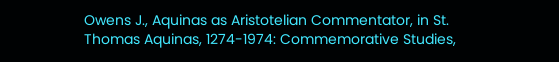Owens J., Aquinas as Aristotelian Commentator, in St. Thomas Aquinas, 1274-1974: Commemorative Studies,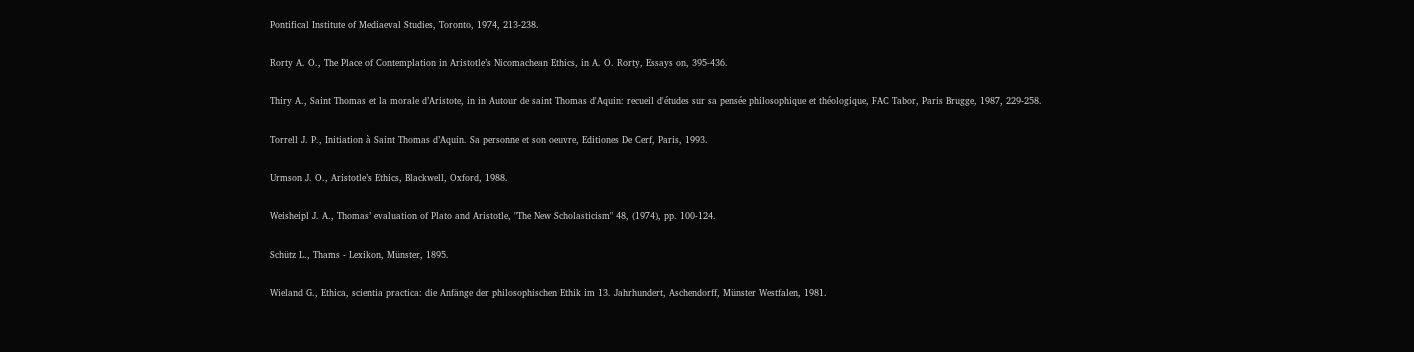Pontifical Institute of Mediaeval Studies, Toronto, 1974, 213-238.

Rorty A. O., The Place of Contemplation in Aristotle’s Nicomachean Ethics, in A. O. Rorty, Essays on, 395-436.

Thiry A., Saint Thomas et la morale d’Aristote, in in Autour de saint Thomas d'Aquin: recueil d'études sur sa pensée philosophique et théologique, FAC Tabor, Paris Brugge, 1987, 229-258.

Torrell J. P., Initiation à Saint Thomas d’Aquin. Sa personne et son oeuvre, Editiones De Cerf, Paris, 1993.

Urmson J. O., Aristotle’s Ethics, Blackwell, Oxford, 1988.

Weisheipl J. A., Thomas’ evaluation of Plato and Aristotle, "The New Scholasticism" 48, (1974), pp. 100-124.

Schütz L., Thams - Lexikon, Münster, 1895.

Wieland G., Ethica, scientia practica: die Anfänge der philosophischen Ethik im 13. Jahrhundert, Aschendorff, Münster Westfalen, 1981.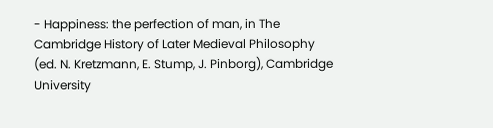- Happiness: the perfection of man, in The Cambridge History of Later Medieval Philosophy (ed. N. Kretzmann, E. Stump, J. Pinborg), Cambridge University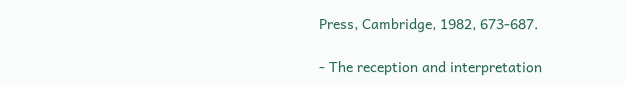Press, Cambridge, 1982, 673-687.

- The reception and interpretation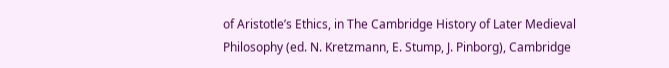of Aristotle’s Ethics, in The Cambridge History of Later Medieval Philosophy (ed. N. Kretzmann, E. Stump, J. Pinborg), Cambridge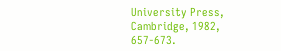University Press, Cambridge, 1982, 657-673.